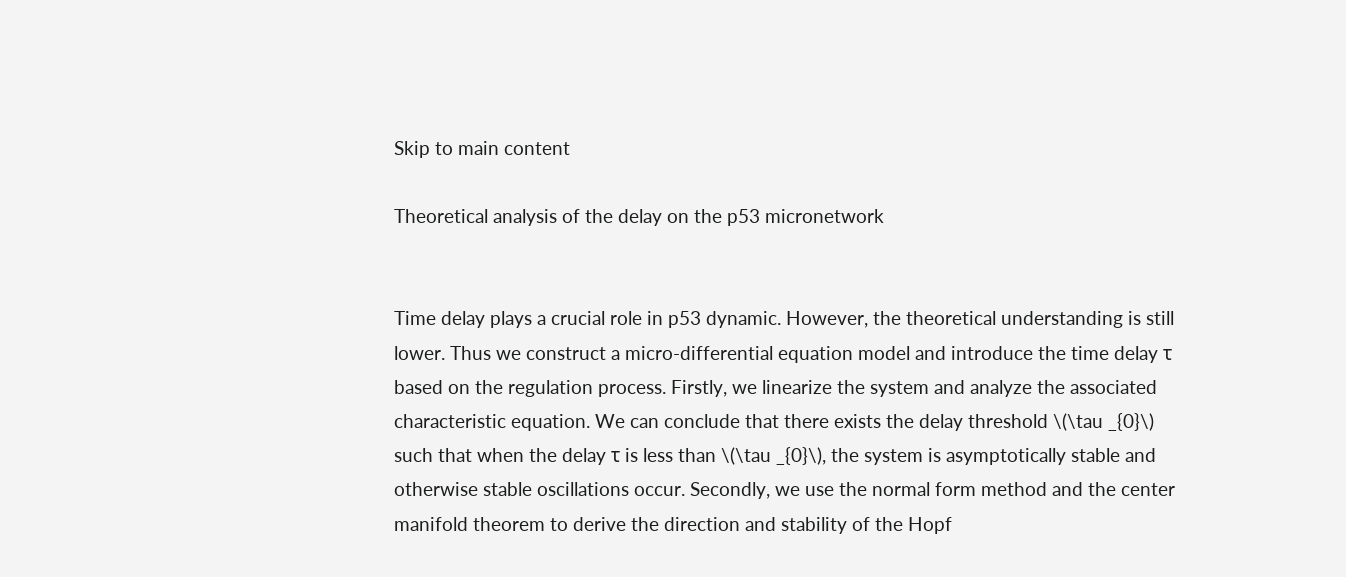Skip to main content

Theoretical analysis of the delay on the p53 micronetwork


Time delay plays a crucial role in p53 dynamic. However, the theoretical understanding is still lower. Thus we construct a micro-differential equation model and introduce the time delay τ based on the regulation process. Firstly, we linearize the system and analyze the associated characteristic equation. We can conclude that there exists the delay threshold \(\tau _{0}\) such that when the delay τ is less than \(\tau _{0}\), the system is asymptotically stable and otherwise stable oscillations occur. Secondly, we use the normal form method and the center manifold theorem to derive the direction and stability of the Hopf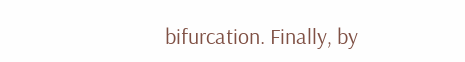bifurcation. Finally, by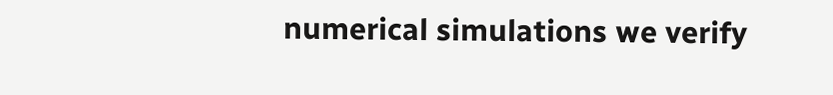numerical simulations we verify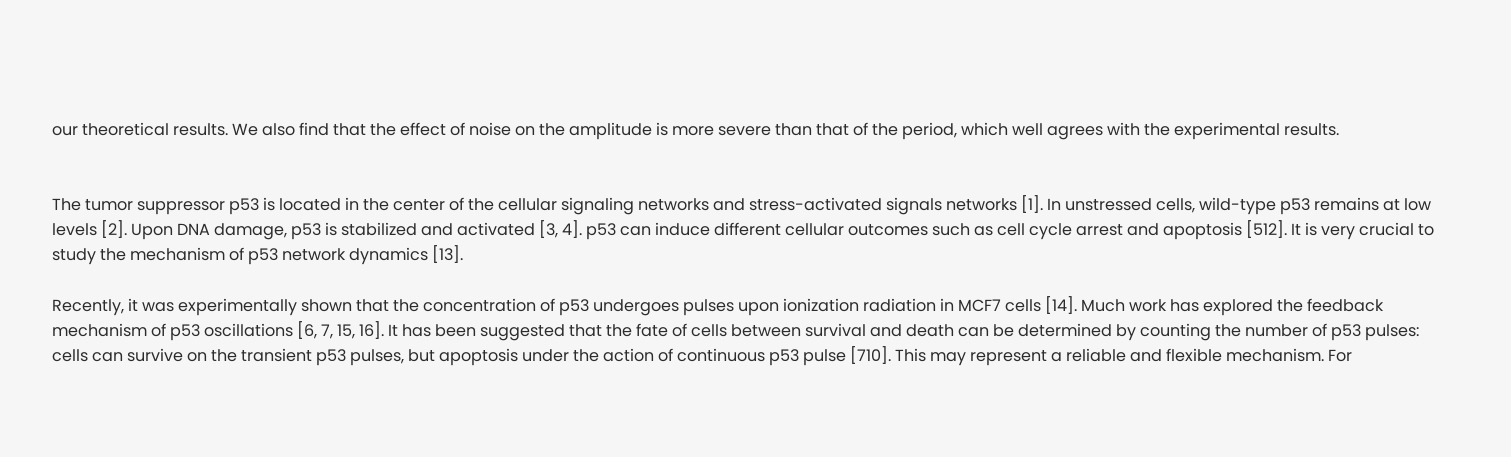our theoretical results. We also find that the effect of noise on the amplitude is more severe than that of the period, which well agrees with the experimental results.


The tumor suppressor p53 is located in the center of the cellular signaling networks and stress-activated signals networks [1]. In unstressed cells, wild-type p53 remains at low levels [2]. Upon DNA damage, p53 is stabilized and activated [3, 4]. p53 can induce different cellular outcomes such as cell cycle arrest and apoptosis [512]. It is very crucial to study the mechanism of p53 network dynamics [13].

Recently, it was experimentally shown that the concentration of p53 undergoes pulses upon ionization radiation in MCF7 cells [14]. Much work has explored the feedback mechanism of p53 oscillations [6, 7, 15, 16]. It has been suggested that the fate of cells between survival and death can be determined by counting the number of p53 pulses: cells can survive on the transient p53 pulses, but apoptosis under the action of continuous p53 pulse [710]. This may represent a reliable and flexible mechanism. For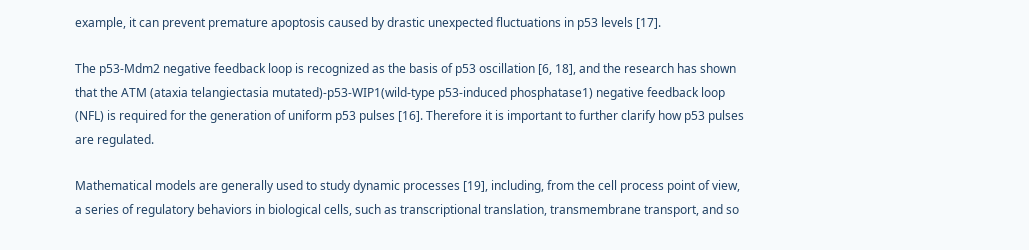example, it can prevent premature apoptosis caused by drastic unexpected fluctuations in p53 levels [17].

The p53-Mdm2 negative feedback loop is recognized as the basis of p53 oscillation [6, 18], and the research has shown that the ATM (ataxia telangiectasia mutated)-p53-WIP1(wild-type p53-induced phosphatase1) negative feedback loop (NFL) is required for the generation of uniform p53 pulses [16]. Therefore it is important to further clarify how p53 pulses are regulated.

Mathematical models are generally used to study dynamic processes [19], including, from the cell process point of view, a series of regulatory behaviors in biological cells, such as transcriptional translation, transmembrane transport, and so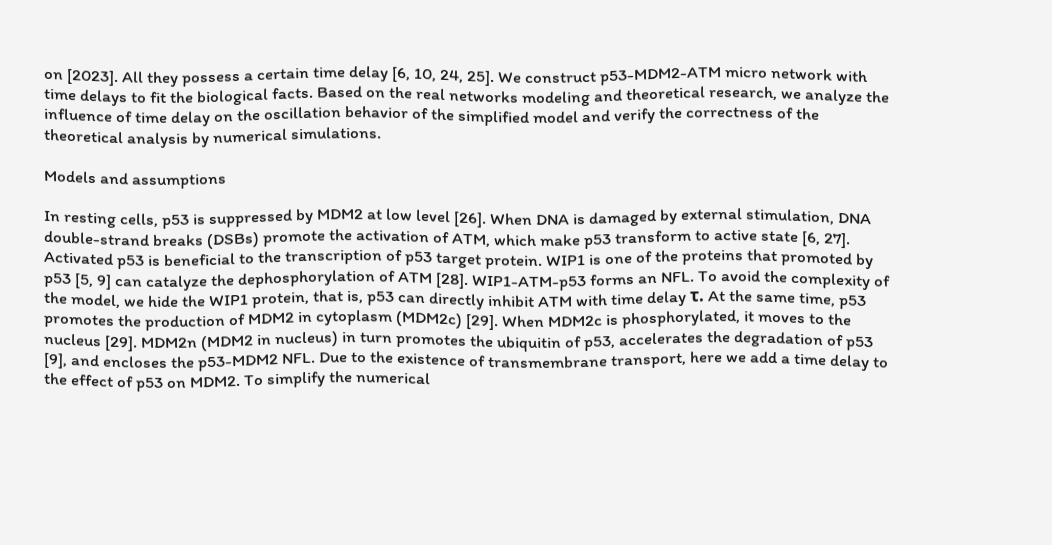on [2023]. All they possess a certain time delay [6, 10, 24, 25]. We construct p53-MDM2-ATM micro network with time delays to fit the biological facts. Based on the real networks modeling and theoretical research, we analyze the influence of time delay on the oscillation behavior of the simplified model and verify the correctness of the theoretical analysis by numerical simulations.

Models and assumptions

In resting cells, p53 is suppressed by MDM2 at low level [26]. When DNA is damaged by external stimulation, DNA double-strand breaks (DSBs) promote the activation of ATM, which make p53 transform to active state [6, 27]. Activated p53 is beneficial to the transcription of p53 target protein. WIP1 is one of the proteins that promoted by p53 [5, 9] can catalyze the dephosphorylation of ATM [28]. WIP1-ATM-p53 forms an NFL. To avoid the complexity of the model, we hide the WIP1 protein, that is, p53 can directly inhibit ATM with time delay τ. At the same time, p53 promotes the production of MDM2 in cytoplasm (MDM2c) [29]. When MDM2c is phosphorylated, it moves to the nucleus [29]. MDM2n (MDM2 in nucleus) in turn promotes the ubiquitin of p53, accelerates the degradation of p53 [9], and encloses the p53-MDM2 NFL. Due to the existence of transmembrane transport, here we add a time delay to the effect of p53 on MDM2. To simplify the numerical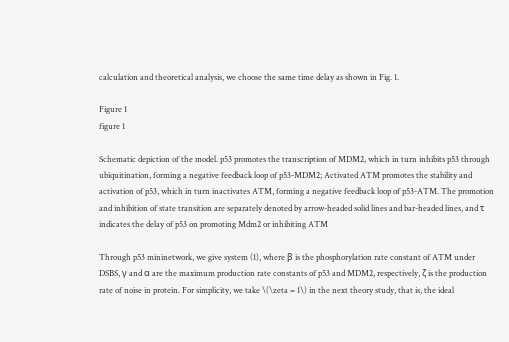calculation and theoretical analysis, we choose the same time delay as shown in Fig. 1.

Figure 1
figure 1

Schematic depiction of the model. p53 promotes the transcription of MDM2, which in turn inhibits p53 through ubiquitination, forming a negative feedback loop of p53-MDM2; Activated ATM promotes the stability and activation of p53, which in turn inactivates ATM, forming a negative feedback loop of p53-ATM. The promotion and inhibition of state transition are separately denoted by arrow-headed solid lines and bar-headed lines, and τ indicates the delay of p53 on promoting Mdm2 or inhibiting ATM

Through p53 mininetwork, we give system (1), where β is the phosphorylation rate constant of ATM under DSBS, γ and α are the maximum production rate constants of p53 and MDM2, respectively, ζ is the production rate of noise in protein. For simplicity, we take \(\zeta = 1\) in the next theory study, that is, the ideal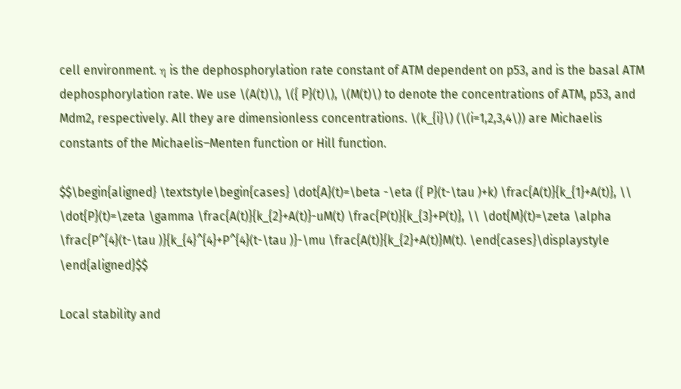cell environment. η is the dephosphorylation rate constant of ATM dependent on p53, and is the basal ATM dephosphorylation rate. We use \(A(t)\), \({ P}(t)\), \(M(t)\) to denote the concentrations of ATM, p53, and Mdm2, respectively. All they are dimensionless concentrations. \(k_{i}\) (\(i=1,2,3,4\)) are Michaelis constants of the Michaelis–Menten function or Hill function.

$$\begin{aligned} \textstyle\begin{cases} \dot{A}(t)=\beta -\eta ({ P}(t-\tau )+k) \frac{A(t)}{k_{1}+A(t)}, \\ \dot{P}(t)=\zeta \gamma \frac{A(t)}{k_{2}+A(t)}-uM(t) \frac{P(t)}{k_{3}+P(t)}, \\ \dot{M}(t)=\zeta \alpha \frac{P^{4}(t-\tau )}{k_{4}^{4}+P^{4}(t-\tau )}-\mu \frac{A(t)}{k_{2}+A(t)}M(t). \end{cases}\displaystyle \end{aligned}$$

Local stability and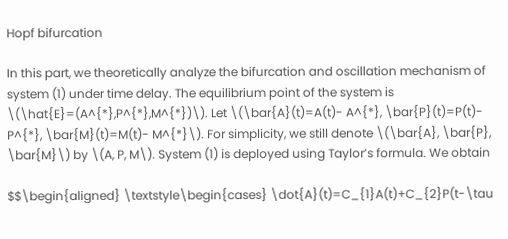Hopf bifurcation

In this part, we theoretically analyze the bifurcation and oscillation mechanism of system (1) under time delay. The equilibrium point of the system is \(\hat{E}=(A^{*},P^{*},M^{*})\). Let \(\bar{A}(t)=A(t)- A^{*}, \bar{P}(t)=P(t)- P^{*}, \bar{M}(t)=M(t)- M^{*}\). For simplicity, we still denote \(\bar{A}, \bar{P}, \bar{M}\) by \(A, P, M\). System (1) is deployed using Taylor’s formula. We obtain

$$\begin{aligned} \textstyle\begin{cases} \dot{A}(t)=C_{1}A(t)+C_{2}P(t-\tau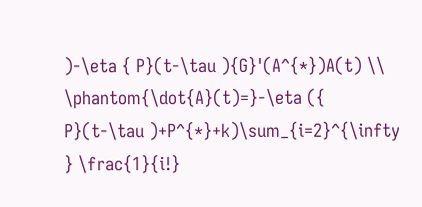)-\eta { P}(t-\tau ){G}'(A^{*})A(t) \\ \phantom{\dot{A}(t)=}-\eta ({ P}(t-\tau )+P^{*}+k)\sum_{i=2}^{\infty } \frac{1}{i!}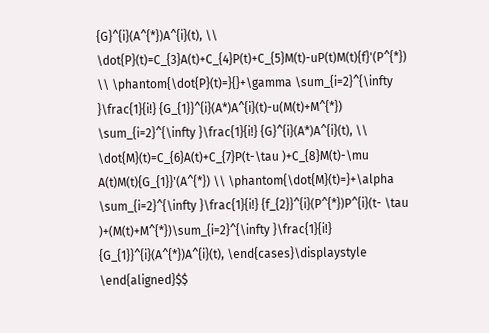{G}^{i}(A^{*})A^{i}(t), \\ \dot{P}(t)=C_{3}A(t)+C_{4}P(t)+C_{5}M(t)-uP(t)M(t){f}'(P^{*}) \\ \phantom{\dot{P}(t)=}{}+\gamma \sum_{i=2}^{\infty }\frac{1}{i!} {G_{1}}^{i}(A*)A^{i}(t)-u(M(t)+M^{*}) \sum_{i=2}^{\infty }\frac{1}{i!} {G}^{i}(A*)A^{i}(t), \\ \dot{M}(t)=C_{6}A(t)+C_{7}P(t-\tau )+C_{8}M(t)-\mu A(t)M(t){G_{1}}'(A^{*}) \\ \phantom{\dot{M}(t)=}+\alpha \sum_{i=2}^{\infty }\frac{1}{i!} {f_{2}}^{i}(P^{*})P^{i}(t- \tau )+(M(t)+M^{*})\sum_{i=2}^{\infty }\frac{1}{i!} {G_{1}}^{i}(A^{*})A^{i}(t), \end{cases}\displaystyle \end{aligned}$$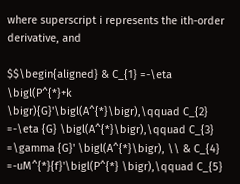where superscript i represents the ith-order derivative, and

$$\begin{aligned} & C_{1} =-\eta \bigl(P^{*}+k \bigr){G}'\bigl(A^{*}\bigr),\qquad C_{2} =-\eta {G} \bigl(A^{*}\bigr),\qquad C_{3} =\gamma {G}' \bigl(A^{*}\bigr), \\ & C_{4} =-uM^{*}{f}'\bigl(P^{*} \bigr),\qquad C_{5}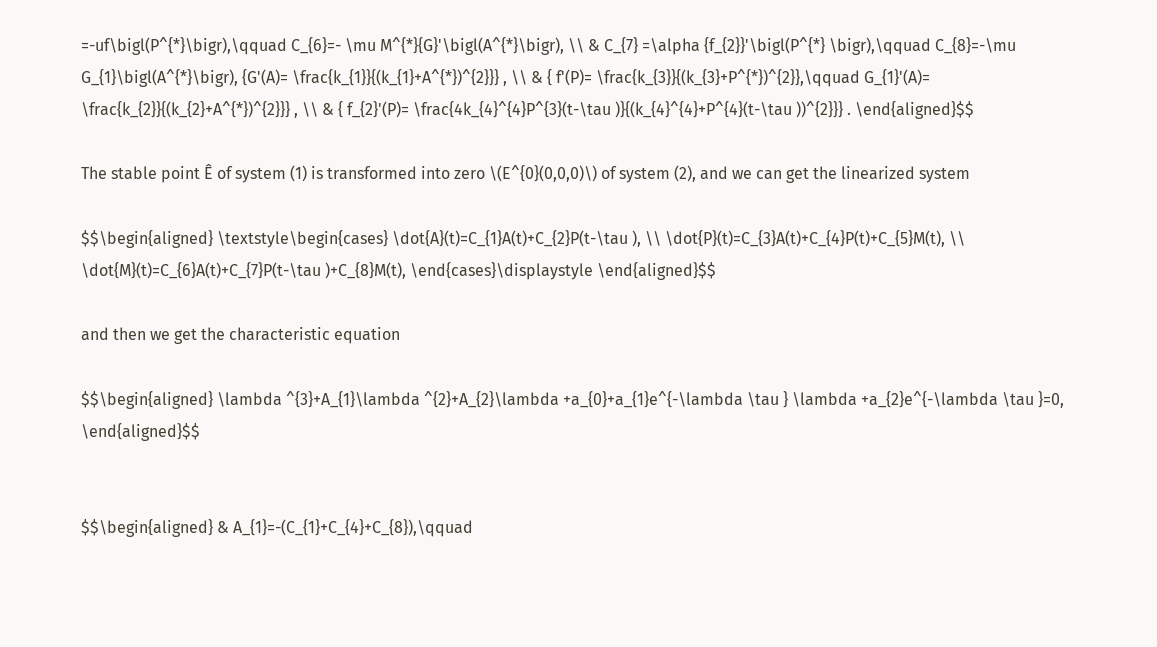=-uf\bigl(P^{*}\bigr),\qquad C_{6}=- \mu M^{*}{G}'\bigl(A^{*}\bigr), \\ & C_{7} =\alpha {f_{2}}'\bigl(P^{*} \bigr),\qquad C_{8}=-\mu G_{1}\bigl(A^{*}\bigr), {G'(A)= \frac{k_{1}}{(k_{1}+A^{*})^{2}}} , \\ & { f'(P)= \frac{k_{3}}{(k_{3}+P^{*})^{2}},\qquad G_{1}'(A)= \frac{k_{2}}{(k_{2}+A^{*})^{2}}} , \\ & { f_{2}'(P)= \frac{4k_{4}^{4}P^{3}(t-\tau )}{(k_{4}^{4}+P^{4}(t-\tau ))^{2}}} . \end{aligned}$$

The stable point Ê of system (1) is transformed into zero \(E^{0}(0,0,0)\) of system (2), and we can get the linearized system

$$\begin{aligned} \textstyle\begin{cases} \dot{A}(t)=C_{1}A(t)+C_{2}P(t-\tau ), \\ \dot{P}(t)=C_{3}A(t)+C_{4}P(t)+C_{5}M(t), \\ \dot{M}(t)=C_{6}A(t)+C_{7}P(t-\tau )+C_{8}M(t), \end{cases}\displaystyle \end{aligned}$$

and then we get the characteristic equation

$$\begin{aligned} \lambda ^{3}+A_{1}\lambda ^{2}+A_{2}\lambda +a_{0}+a_{1}e^{-\lambda \tau } \lambda +a_{2}e^{-\lambda \tau }=0, \end{aligned}$$


$$\begin{aligned} & A_{1}=-(C_{1}+C_{4}+C_{8}),\qquad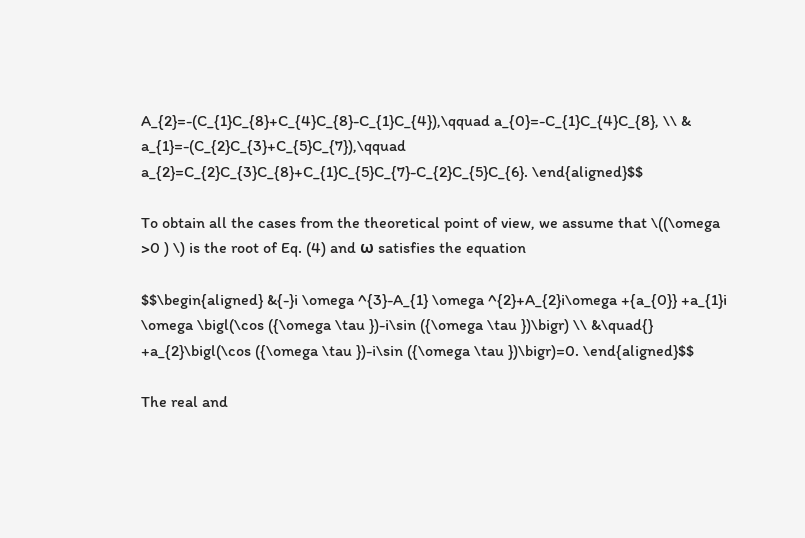A_{2}=-(C_{1}C_{8}+C_{4}C_{8}-C_{1}C_{4}),\qquad a_{0}=-C_{1}C_{4}C_{8}, \\ & a_{1}=-(C_{2}C_{3}+C_{5}C_{7}),\qquad a_{2}=C_{2}C_{3}C_{8}+C_{1}C_{5}C_{7}-C_{2}C_{5}C_{6}. \end{aligned}$$

To obtain all the cases from the theoretical point of view, we assume that \((\omega >0 ) \) is the root of Eq. (4) and ω satisfies the equation

$$\begin{aligned} &{-}i \omega ^{3}-A_{1} \omega ^{2}+A_{2}i\omega +{a_{0}} +a_{1}i \omega \bigl(\cos ({\omega \tau })-i\sin ({\omega \tau })\bigr) \\ &\quad{} +a_{2}\bigl(\cos ({\omega \tau })-i\sin ({\omega \tau })\bigr)=0. \end{aligned}$$

The real and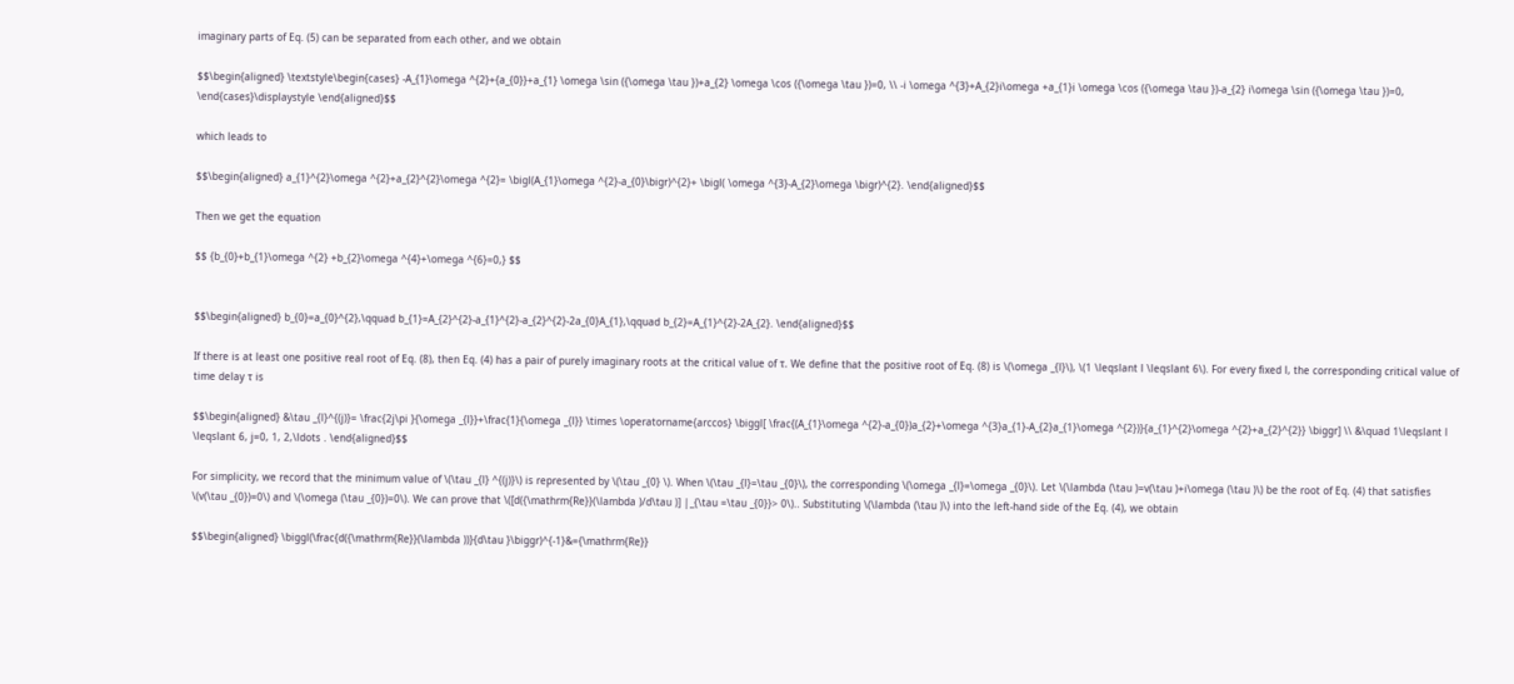imaginary parts of Eq. (5) can be separated from each other, and we obtain

$$\begin{aligned} \textstyle\begin{cases} -A_{1}\omega ^{2}+{a_{0}}+a_{1} \omega \sin ({\omega \tau })+a_{2} \omega \cos ({\omega \tau })=0, \\ -i \omega ^{3}+A_{2}i\omega +a_{1}i \omega \cos ({\omega \tau })-a_{2} i\omega \sin ({\omega \tau })=0, \end{cases}\displaystyle \end{aligned}$$

which leads to

$$\begin{aligned} a_{1}^{2}\omega ^{2}+a_{2}^{2}\omega ^{2}= \bigl(A_{1}\omega ^{2}-a_{0}\bigr)^{2}+ \bigl( \omega ^{3}-A_{2}\omega \bigr)^{2}. \end{aligned}$$

Then we get the equation

$$ {b_{0}+b_{1}\omega ^{2} +b_{2}\omega ^{4}+\omega ^{6}=0,} $$


$$\begin{aligned} b_{0}=a_{0}^{2},\qquad b_{1}=A_{2}^{2}-a_{1}^{2}-a_{2}^{2}-2a_{0}A_{1},\qquad b_{2}=A_{1}^{2}-2A_{2}. \end{aligned}$$

If there is at least one positive real root of Eq. (8), then Eq. (4) has a pair of purely imaginary roots at the critical value of τ. We define that the positive root of Eq. (8) is \(\omega _{l}\), \(1 \leqslant l \leqslant 6\). For every fixed l, the corresponding critical value of time delay τ is

$$\begin{aligned} &\tau _{l}^{(j)}= \frac{2j\pi }{\omega _{l}}+\frac{1}{\omega _{l}} \times \operatorname{arccos} \biggl[ \frac{(A_{1}\omega ^{2}-a_{0})a_{2}+\omega ^{3}a_{1}-A_{2}a_{1}\omega ^{2})}{a_{1}^{2}\omega ^{2}+a_{2}^{2}} \biggr] \\ &\quad 1\leqslant l \leqslant 6, j=0, 1, 2,\ldots . \end{aligned}$$

For simplicity, we record that the minimum value of \(\tau _{l} ^{(j)}\) is represented by \(\tau _{0} \). When \(\tau _{l}=\tau _{0}\), the corresponding \(\omega _{l}=\omega _{0}\). Let \(\lambda (\tau )=v(\tau )+i\omega (\tau )\) be the root of Eq. (4) that satisfies \(v(\tau _{0})=0\) and \(\omega (\tau _{0})=0\). We can prove that \([d({\mathrm{Re}}(\lambda )/d\tau )] |_{\tau =\tau _{0}}> 0\).. Substituting \(\lambda (\tau )\) into the left-hand side of the Eq. (4), we obtain

$$\begin{aligned} \biggl(\frac{d({\mathrm{Re}}(\lambda ))}{d\tau }\biggr)^{-1}&={\mathrm{Re}}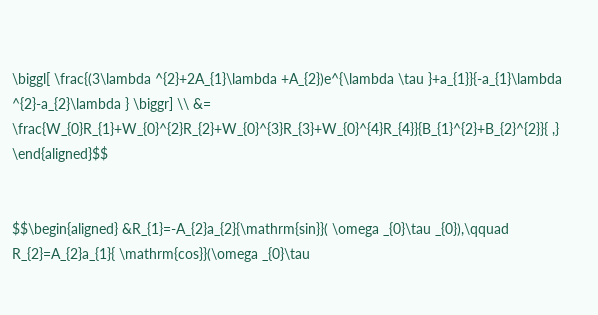\biggl[ \frac{(3\lambda ^{2}+2A_{1}\lambda +A_{2})e^{\lambda \tau }+a_{1}}{-a_{1}\lambda ^{2}-a_{2}\lambda } \biggr] \\ &= \frac{W_{0}R_{1}+W_{0}^{2}R_{2}+W_{0}^{3}R_{3}+W_{0}^{4}R_{4}}{B_{1}^{2}+B_{2}^{2}}{ ,} \end{aligned}$$


$$\begin{aligned} &R_{1}=-A_{2}a_{2}{\mathrm{sin}}( \omega _{0}\tau _{0}),\qquad R_{2}=A_{2}a_{1}{ \mathrm{cos}}(\omega _{0}\tau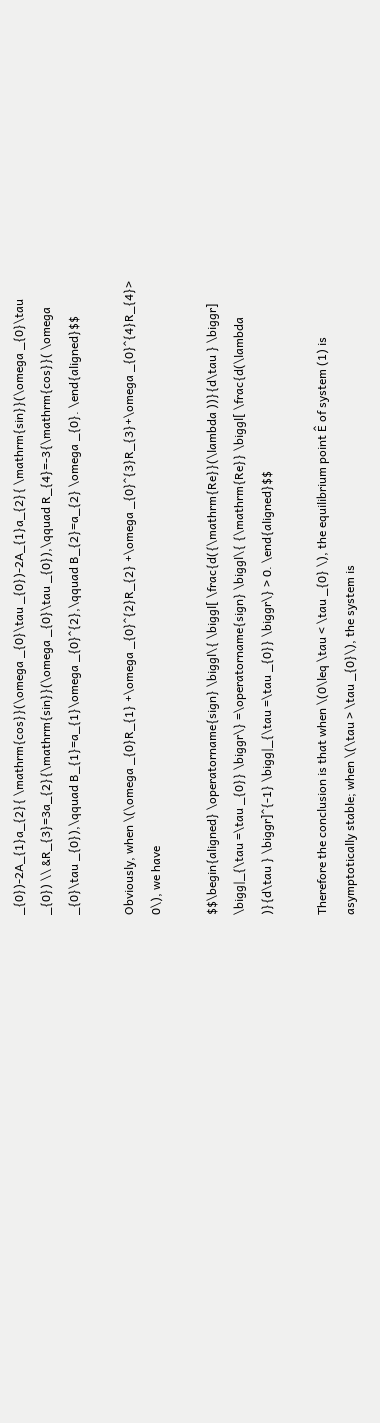_{0})-2A_{1}a_{2}{ \mathrm{cos}}(\omega _{0}\tau _{0})-2A_{1}a_{2}{ \mathrm{sin}}(\omega _{0}\tau _{0}) \\ &R_{3}=3a_{2}{\mathrm{sin}}(\omega _{0}\tau _{0}),\qquad R_{4}=-3{\mathrm{cos}}( \omega _{0}\tau _{0}),\qquad B_{1}=a_{1}\omega _{0}^{2},\qquad B_{2}=a_{2} \omega _{0}. \end{aligned}$$

Obviously, when \(\omega _{0}R_{1} +\omega _{0}^{2}R_{2} +\omega _{0}^{3}R_{3}+\omega _{0}^{4}R_{4}> 0\), we have

$$\begin{aligned} \operatorname{sign} \biggl\{ \biggl[ \frac{d({\mathrm{Re}}(\lambda ))}{d\tau } \biggr] \bigg|_{\tau =\tau _{0}} \biggr\} =\operatorname{sign} \biggl\{ {\mathrm{Re}} \biggl[ \frac{d(\lambda )}{d\tau } \biggr]^{-1} \bigg|_{\tau =\tau _{0}} \biggr\} > 0. \end{aligned}$$

Therefore the conclusion is that when \(0\leq \tau < \tau _{0} \), the equilibrium point Ê of system (1) is asymptotically stable; when \(\tau > \tau _{0}\), the system is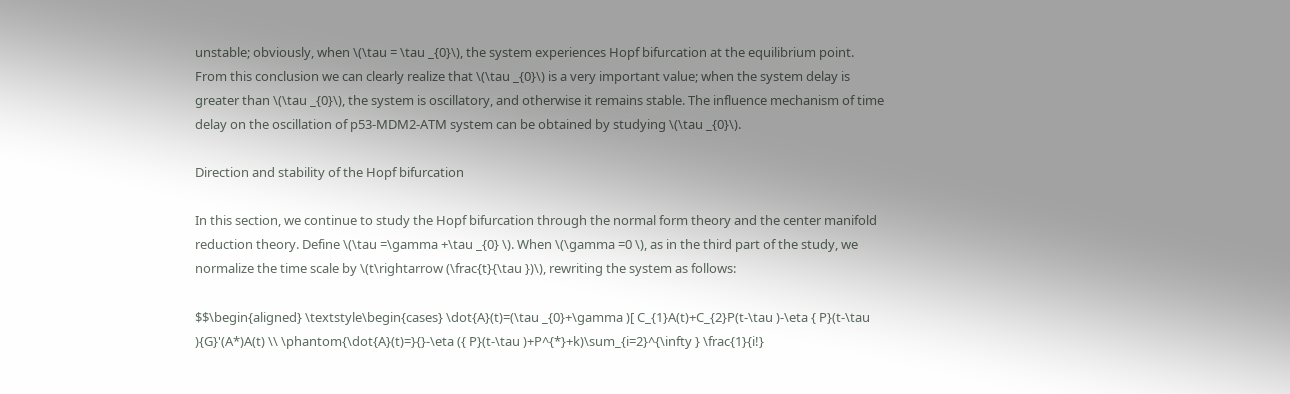unstable; obviously, when \(\tau = \tau _{0}\), the system experiences Hopf bifurcation at the equilibrium point. From this conclusion we can clearly realize that \(\tau _{0}\) is a very important value; when the system delay is greater than \(\tau _{0}\), the system is oscillatory, and otherwise it remains stable. The influence mechanism of time delay on the oscillation of p53-MDM2-ATM system can be obtained by studying \(\tau _{0}\).

Direction and stability of the Hopf bifurcation

In this section, we continue to study the Hopf bifurcation through the normal form theory and the center manifold reduction theory. Define \(\tau =\gamma +\tau _{0} \). When \(\gamma =0 \), as in the third part of the study, we normalize the time scale by \(t\rightarrow (\frac{t}{\tau })\), rewriting the system as follows:

$$\begin{aligned} \textstyle\begin{cases} \dot{A}(t)=(\tau _{0}+\gamma )[ C_{1}A(t)+C_{2}P(t-\tau )-\eta { P}(t-\tau ){G}'(A*)A(t) \\ \phantom{\dot{A}(t)=}{}-\eta ({ P}(t-\tau )+P^{*}+k)\sum_{i=2}^{\infty } \frac{1}{i!}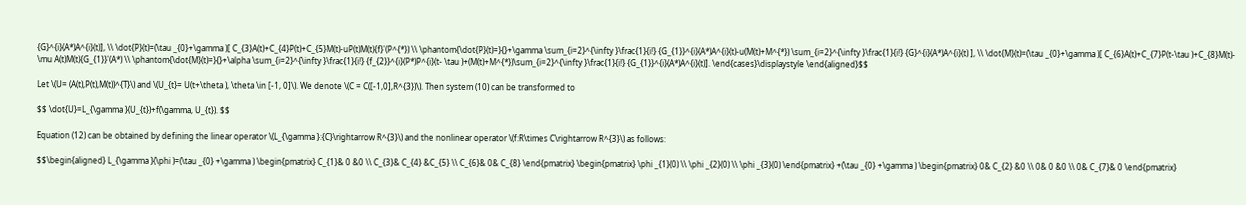{G}^{i}(A*)A^{i}(t)], \\ \dot{P}(t)=(\tau _{0}+\gamma )[ C_{3}A(t)+C_{4}P(t)+C_{5}M(t)-uP(t)M(t){f}'(P^{*}) \\ \phantom{\dot{P}(t)=}{}+\gamma \sum_{i=2}^{\infty }\frac{1}{i!} {G_{1}}^{i}(A*)A^{i}(t)-u(M(t)+M^{*}) \sum_{i=2}^{\infty }\frac{1}{i!} {G}^{i}(A*)A^{i}(t) ], \\ \dot{M}(t)=(\tau _{0}+\gamma )[ C_{6}A(t)+C_{7}P(t-\tau )+C_{8}M(t)- \mu A(t)M(t){G_{1}}'(A*) \\ \phantom{\dot{M}(t)=}{}+\alpha \sum_{i=2}^{\infty }\frac{1}{i!} {f_{2}}^{i}(P*)P^{i}(t- \tau )+(M(t)+M^{*})\sum_{i=2}^{\infty }\frac{1}{i!} {G_{1}}^{i}(A*)A^{i}(t)]. \end{cases}\displaystyle \end{aligned}$$

Let \(U= (A(t),P(t),M(t))^{T}\) and \(U_{t}= U(t+\theta ), \theta \in [-1, 0]\). We denote \(C = C([-1,0],R^{3})\). Then system (10) can be transformed to

$$ \dot{U}=L_{\gamma }(U_{t})+f(\gamma, U_{t}). $$

Equation (12) can be obtained by defining the linear operator \(L_{\gamma }:{C}\rightarrow R^{3}\) and the nonlinear operator \(f:R\times C\rightarrow R^{3}\) as follows:

$$\begin{aligned} L_{\gamma }(\phi )=(\tau _{0} +\gamma ) \begin{pmatrix} C_{1}& 0 &0 \\ C_{3}& C_{4} &C_{5} \\ C_{6}& 0& C_{8} \end{pmatrix} \begin{pmatrix} \phi _{1}(0) \\ \phi _{2}(0) \\ \phi _{3}(0) \end{pmatrix} +(\tau _{0} +\gamma ) \begin{pmatrix} 0& C_{2} &0 \\ 0& 0 &0 \\ 0& C_{7}& 0 \end{pmatrix}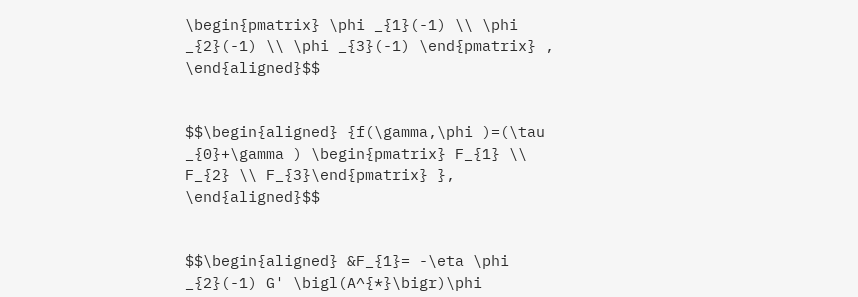\begin{pmatrix} \phi _{1}(-1) \\ \phi _{2}(-1) \\ \phi _{3}(-1) \end{pmatrix} , \end{aligned}$$


$$\begin{aligned} {f(\gamma,\phi )=(\tau _{0}+\gamma ) \begin{pmatrix} F_{1} \\ F_{2} \\ F_{3}\end{pmatrix} }, \end{aligned}$$


$$\begin{aligned} &F_{1}= -\eta \phi _{2}(-1) G' \bigl(A^{*}\bigr)\phi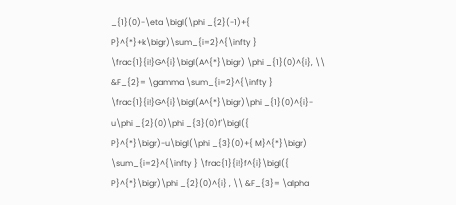_{1}(0)-\eta \bigl(\phi _{2}(-1)+{ P}^{*}+k\bigr)\sum_{i=2}^{\infty } \frac{1}{i!}G^{i}\bigl(A^{*}\bigr) \phi _{1}(0)^{i}, \\ &F_{2}= \gamma \sum_{i=2}^{\infty } \frac{1}{i!}G^{i}\bigl(A^{*}\bigr)\phi _{1}(0)^{i}- u\phi _{2}(0)\phi _{3}(0)f'\bigl({ P}^{*}\bigr)-u\bigl(\phi _{3}(0)+{ M}^{*}\bigr) \sum_{i=2}^{\infty } \frac{1}{i!}f^{i}\bigl({ P}^{*}\bigr)\phi _{2}(0)^{i} , \\ &F_{3}= \alpha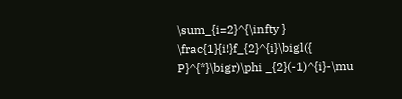\sum_{i=2}^{\infty } \frac{1}{i!}f_{2}^{i}\bigl({ P}^{*}\bigr)\phi _{2}(-1)^{i}-\mu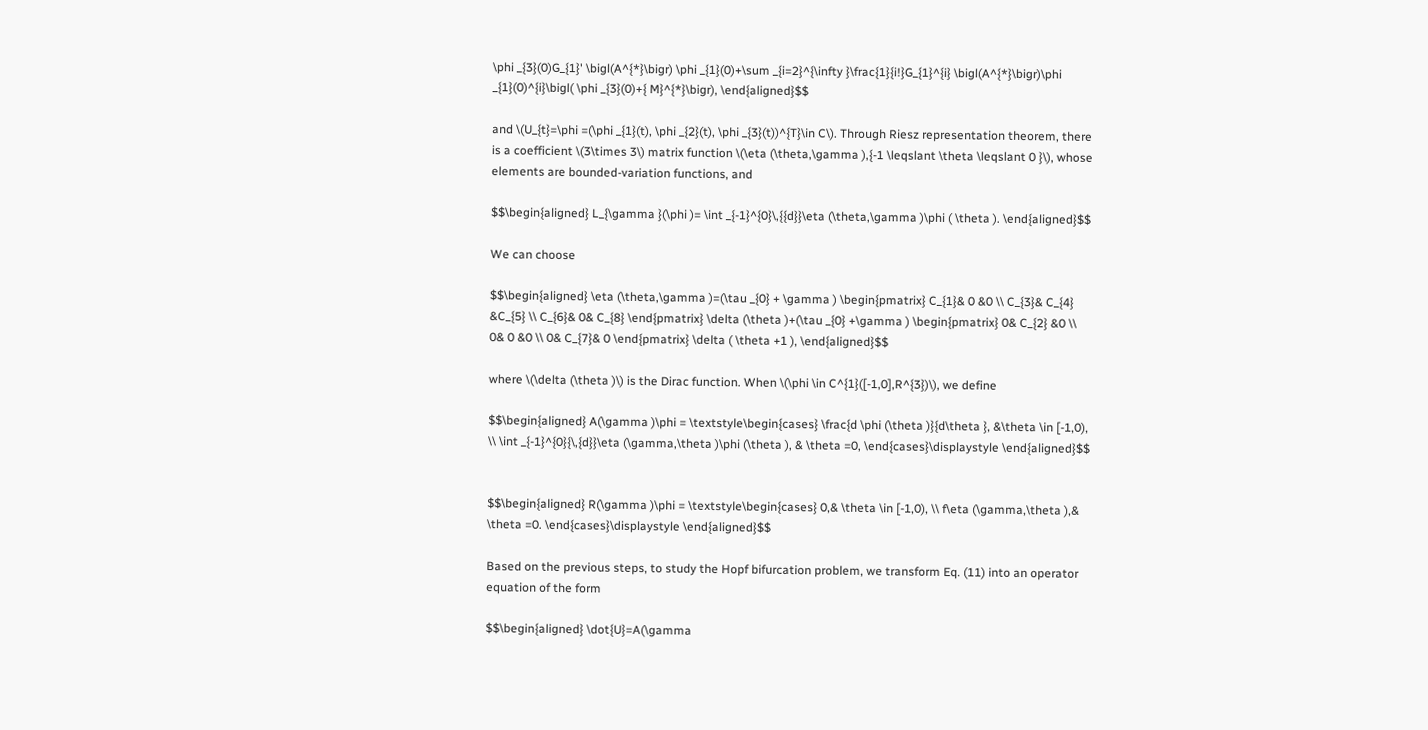\phi _{3}(0)G_{1}' \bigl(A^{*}\bigr) \phi _{1}(0)+\sum _{i=2}^{\infty }\frac{1}{i!}G_{1}^{i} \bigl(A^{*}\bigr)\phi _{1}(0)^{i}\bigl( \phi _{3}(0)+{ M}^{*}\bigr), \end{aligned}$$

and \(U_{t}=\phi =(\phi _{1}(t), \phi _{2}(t), \phi _{3}(t))^{T}\in C\). Through Riesz representation theorem, there is a coefficient \(3\times 3\) matrix function \(\eta (\theta,\gamma ),{-1 \leqslant \theta \leqslant 0 }\), whose elements are bounded-variation functions, and

$$\begin{aligned} L_{\gamma }(\phi )= \int _{-1}^{0}\,{{d}}\eta (\theta,\gamma )\phi ( \theta ). \end{aligned}$$

We can choose

$$\begin{aligned} \eta (\theta,\gamma )=(\tau _{0} + \gamma ) \begin{pmatrix} C_{1}& 0 &0 \\ C_{3}& C_{4} &C_{5} \\ C_{6}& 0& C_{8} \end{pmatrix} \delta (\theta )+(\tau _{0} +\gamma ) \begin{pmatrix} 0& C_{2} &0 \\ 0& 0 &0 \\ 0& C_{7}& 0 \end{pmatrix} \delta ( \theta +1 ), \end{aligned}$$

where \(\delta (\theta )\) is the Dirac function. When \(\phi \in C^{1}([-1,0],R^{3})\), we define

$$\begin{aligned} A(\gamma )\phi = \textstyle\begin{cases} \frac{d \phi (\theta )}{d\theta }, &\theta \in [-1,0), \\ \int _{-1}^{0}{\,{d}}\eta (\gamma,\theta )\phi (\theta ), & \theta =0, \end{cases}\displaystyle \end{aligned}$$


$$\begin{aligned} R(\gamma )\phi = \textstyle\begin{cases} 0,& \theta \in [-1,0), \\ f\eta (\gamma,\theta ),& \theta =0. \end{cases}\displaystyle \end{aligned}$$

Based on the previous steps, to study the Hopf bifurcation problem, we transform Eq. (11) into an operator equation of the form

$$\begin{aligned} \dot{U}=A(\gamma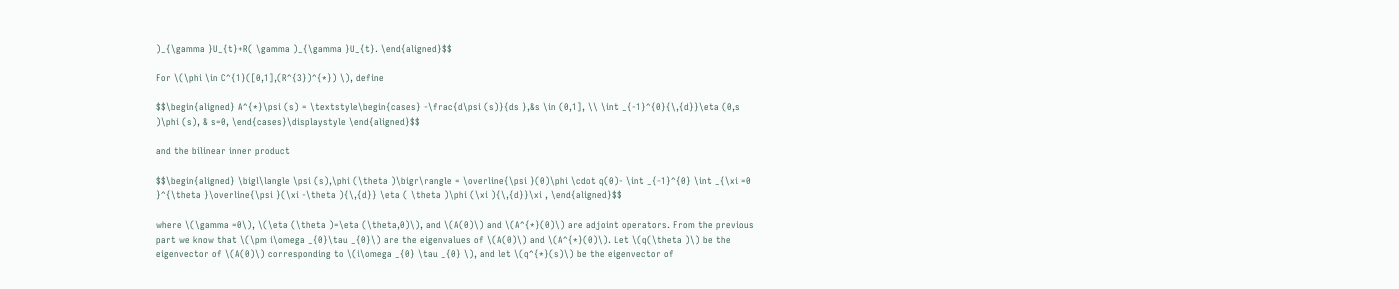)_{\gamma }U_{t}+R( \gamma )_{\gamma }U_{t}. \end{aligned}$$

For \(\phi \in C^{1}([0,1],(R^{3})^{*}) \), define

$$\begin{aligned} A^{*}\psi (s) = \textstyle\begin{cases} -\frac{d\psi (s)}{ds },&s \in (0,1], \\ \int _{-1}^{0}{\,{d}}\eta (0,s )\phi (s), & s=0, \end{cases}\displaystyle \end{aligned}$$

and the bilinear inner product

$$\begin{aligned} \bigl\langle \psi (s),\phi (\theta )\bigr\rangle = \overline{\psi }(0)\phi \cdot q(0)- \int _{-1}^{0} \int _{\xi =0 }^{\theta }\overline{\psi }(\xi -\theta ){\,{d}} \eta ( \theta )\phi (\xi ){\,{d}}\xi , \end{aligned}$$

where \(\gamma =0\), \(\eta (\theta )=\eta (\theta,0)\), and \(A(0)\) and \(A^{*}(0)\) are adjoint operators. From the previous part we know that \(\pm i\omega _{0}\tau _{0}\) are the eigenvalues of \(A(0)\) and \(A^{*}(0)\). Let \(q(\theta )\) be the eigenvector of \(A(0)\) corresponding to \(i\omega _{0} \tau _{0} \), and let \(q^{*}(s)\) be the eigenvector of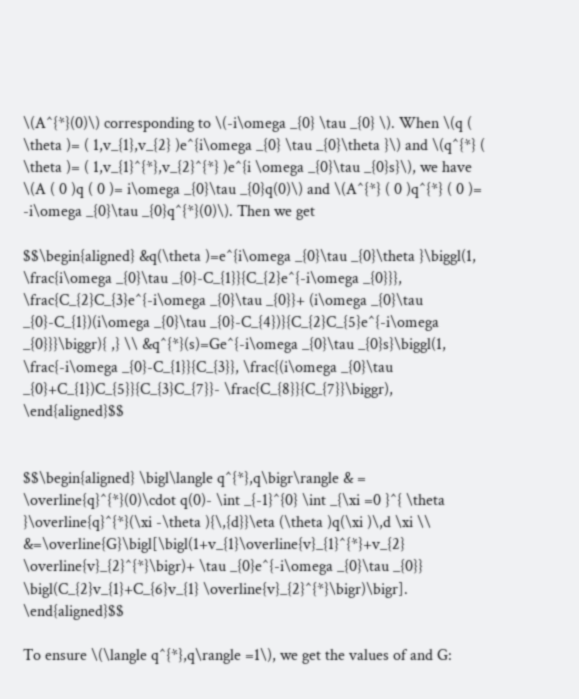\(A^{*}(0)\) corresponding to \(-i\omega _{0} \tau _{0} \). When \(q ( \theta )= ( 1,v_{1},v_{2} )e^{i\omega _{0} \tau _{0}\theta }\) and \(q^{*} ( \theta )= ( 1,v_{1}^{*},v_{2}^{*} )e^{i \omega _{0}\tau _{0}s}\), we have \(A ( 0 )q ( 0 )= i\omega _{0}\tau _{0}q(0)\) and \(A^{*} ( 0 )q^{*} ( 0 )= -i\omega _{0}\tau _{0}q^{*}(0)\). Then we get

$$\begin{aligned} &q(\theta )=e^{i\omega _{0}\tau _{0}\theta }\biggl(1, \frac{i\omega _{0}\tau _{0}-C_{1}}{C_{2}e^{-i\omega _{0}}}, \frac{C_{2}C_{3}e^{-i\omega _{0}\tau _{0}}+ (i\omega _{0}\tau _{0}-C_{1})(i\omega _{0}\tau _{0}-C_{4})}{C_{2}C_{5}e^{-i\omega _{0}}}\biggr){ ,} \\ &q^{*}(s)=Ge^{-i\omega _{0}\tau _{0}s}\biggl(1, \frac{-i\omega _{0}-C_{1}}{C_{3}}, \frac{(i\omega _{0}\tau _{0}+C_{1})C_{5}}{C_{3}C_{7}}- \frac{C_{8}}{C_{7}}\biggr), \end{aligned}$$


$$\begin{aligned} \bigl\langle q^{*},q\bigr\rangle & = \overline{q}^{*}(0)\cdot q(0)- \int _{-1}^{0} \int _{\xi =0 }^{ \theta }\overline{q}^{*}(\xi -\theta ){\,{d}}\eta (\theta )q(\xi )\,d \xi \\ &=\overline{G}\bigl[\bigl(1+v_{1}\overline{v}_{1}^{*}+v_{2} \overline{v}_{2}^{*}\bigr)+ \tau _{0}e^{-i\omega _{0}\tau _{0}} \bigl(C_{2}v_{1}+C_{6}v_{1} \overline{v}_{2}^{*}\bigr)\bigr]. \end{aligned}$$

To ensure \(\langle q^{*},q\rangle =1\), we get the values of and G: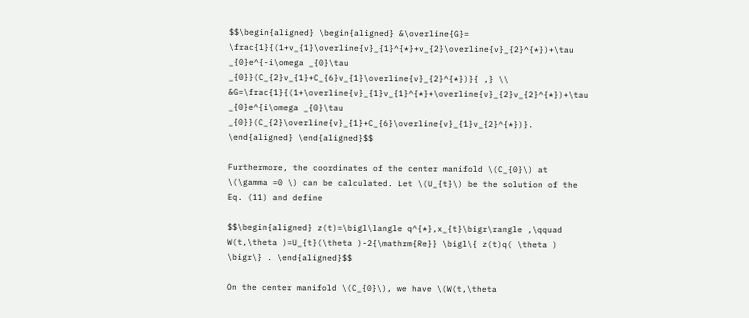$$\begin{aligned} \begin{aligned} &\overline{G}= \frac{1}{(1+v_{1}\overline{v}_{1}^{*}+v_{2}\overline{v}_{2}^{*})+\tau _{0}e^{-i\omega _{0}\tau _{0}}(C_{2}v_{1}+C_{6}v_{1}\overline{v}_{2}^{*})}{ ,} \\ &G=\frac{1}{(1+\overline{v}_{1}v_{1}^{*}+\overline{v}_{2}v_{2}^{*})+\tau _{0}e^{i\omega _{0}\tau _{0}}(C_{2}\overline{v}_{1}+C_{6}\overline{v}_{1}v_{2}^{*})}. \end{aligned} \end{aligned}$$

Furthermore, the coordinates of the center manifold \(C_{0}\) at \(\gamma =0 \) can be calculated. Let \(U_{t}\) be the solution of the Eq. (11) and define

$$\begin{aligned} z(t)=\bigl\langle q^{*},x_{t}\bigr\rangle ,\qquad W(t,\theta )=U_{t}(\theta )-2{\mathrm{Re}} \bigl\{ z(t)q( \theta ) \bigr\} . \end{aligned}$$

On the center manifold \(C_{0}\), we have \(W(t,\theta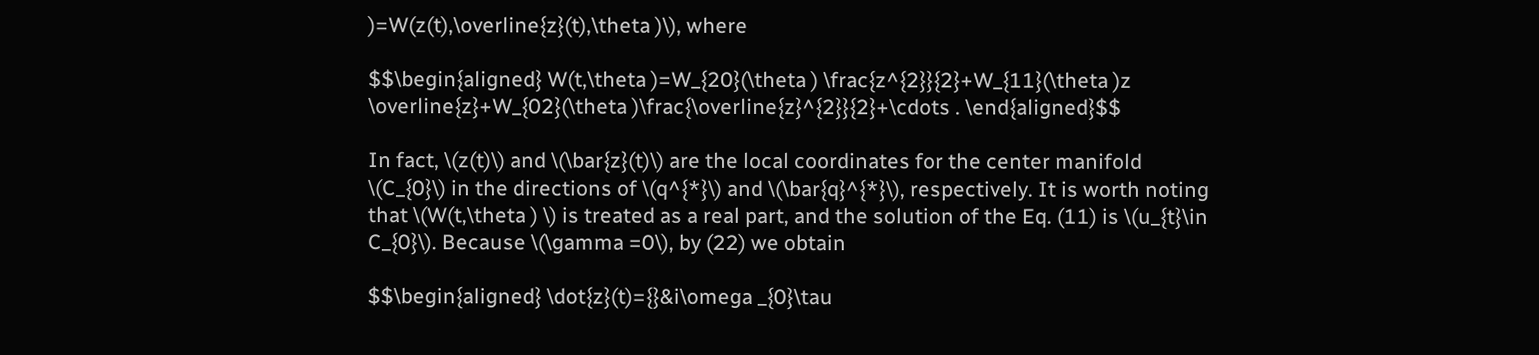)=W(z(t),\overline{z}(t),\theta )\), where

$$\begin{aligned} W(t,\theta )=W_{20}(\theta ) \frac{z^{2}}{2}+W_{11}(\theta )z \overline{z}+W_{02}(\theta )\frac{\overline{z}^{2}}{2}+\cdots . \end{aligned}$$

In fact, \(z(t)\) and \(\bar{z}(t)\) are the local coordinates for the center manifold \(C_{0}\) in the directions of \(q^{*}\) and \(\bar{q}^{*}\), respectively. It is worth noting that \(W(t,\theta ) \) is treated as a real part, and the solution of the Eq. (11) is \(u_{t}\in C_{0}\). Because \(\gamma =0\), by (22) we obtain

$$\begin{aligned} \dot{z}(t)={}&i\omega _{0}\tau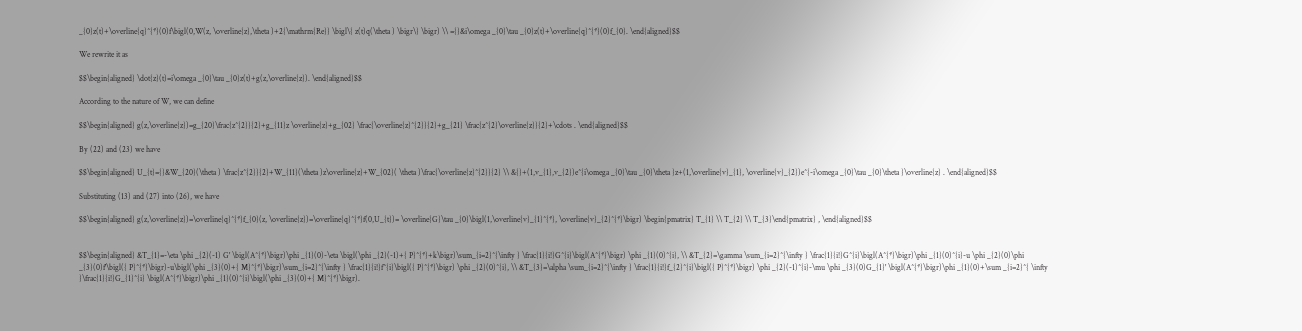_{0}z(t)+\overline{q}^{*}(0)f\bigl(0,W(z, \overline{z},\theta )+2{\mathrm{Re}} \bigl\{ z(t)q(\theta ) \bigr\} \bigr) \\ ={}&i\omega _{0}\tau _{0}z(t)+\overline{q}^{*}(0)f_{0}. \end{aligned}$$

We rewrite it as

$$\begin{aligned} \dot{z}(t)=i\omega _{0}\tau _{0}z(t)+g(z,\overline{z}). \end{aligned}$$

According to the nature of W, we can define

$$\begin{aligned} g(z,\overline{z})=g_{20}\frac{z^{2}}{2}+g_{11}z \overline{z}+g_{02} \frac{\overline{z}^{2}}{2}+g_{21} \frac{z^{2}\overline{z}}{2}+\cdots . \end{aligned}$$

By (22) and (23) we have

$$\begin{aligned} U_{t}={}&W_{20}(\theta ) \frac{z^{2}}{2}+W_{11}(\theta )z\overline{z}+W_{02}( \theta )\frac{\overline{z}^{2}}{2} \\ &{}+(1,v_{1},v_{2})e^{i\omega _{0}\tau _{0}\theta }z+(1,\overline{v}_{1}, \overline{v}_{2})e^{-i\omega _{0}\tau _{0}\theta }\overline{z} . \end{aligned}$$

Substituting (13) and (27) into (26), we have

$$\begin{aligned} g(z,\overline{z})=\overline{q}^{*}f_{0}(z, \overline{z})=\overline{q}^{*}f(0,U_{t})= \overline{G}\tau _{0}\bigl(1,\overline{v}_{1}^{*}, \overline{v}_{2}^{*}\bigr) \begin{pmatrix} T_{1} \\ T_{2} \\ T_{3}\end{pmatrix} , \end{aligned}$$


$$\begin{aligned} &T_{1}=-\eta \phi _{2}(-1) G' \bigl(A^{*}\bigr)\phi _{1}(0)-\eta \bigl(\phi _{2}(-1)+{ P}^{*}+k\bigr)\sum_{i=2}^{\infty } \frac{1}{i!}G^{i}\bigl(A^{*}\bigr) \phi _{1}(0)^{i}, \\ &T_{2}=\gamma \sum_{i=2}^{\infty } \frac{1}{i!}G^{i}\bigl(A^{*}\bigr)\phi _{1}(0)^{i}-u \phi _{2}(0)\phi _{3}(0)f'\bigl({ P}^{*}\bigr)-u\bigl(\phi _{3}(0)+{ M}^{*}\bigr)\sum_{i=2}^{\infty } \frac{1}{i!}f^{i}\bigl({ P}^{*}\bigr) \phi _{2}(0)^{i}, \\ &T_{3}=\alpha \sum_{i=2}^{\infty } \frac{1}{i!}f_{2}^{i}\bigl({ P}^{*}\bigr) \phi _{2}(-1)^{i}-\mu \phi _{3}(0)G_{1}' \bigl(A^{*}\bigr)\phi _{1}(0)+\sum _{i=2}^{ \infty }\frac{1}{i!}G_{1}^{i} \bigl(A^{*}\bigr)\phi _{1}(0)^{i}\bigl(\phi _{3}(0)+{ M}^{*}\bigr).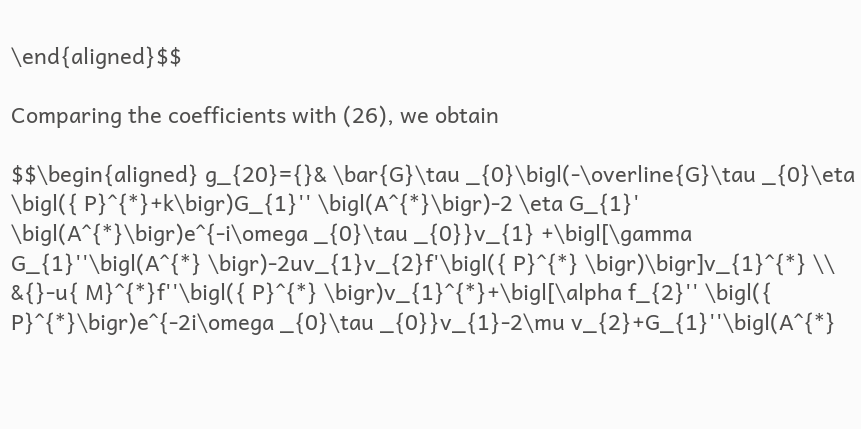\end{aligned}$$

Comparing the coefficients with (26), we obtain

$$\begin{aligned} g_{20}={}& \bar{G}\tau _{0}\bigl(-\overline{G}\tau _{0}\eta \bigl({ P}^{*}+k\bigr)G_{1}'' \bigl(A^{*}\bigr)-2 \eta G_{1}' \bigl(A^{*}\bigr)e^{-i\omega _{0}\tau _{0}}v_{1} +\bigl[\gamma G_{1}''\bigl(A^{*} \bigr)-2uv_{1}v_{2}f'\bigl({ P}^{*} \bigr)\bigr]v_{1}^{*} \\ &{}-u{ M}^{*}f''\bigl({ P}^{*} \bigr)v_{1}^{*}+\bigl[\alpha f_{2}'' \bigl({ P}^{*}\bigr)e^{-2i\omega _{0}\tau _{0}}v_{1}-2\mu v_{2}+G_{1}''\bigl(A^{*}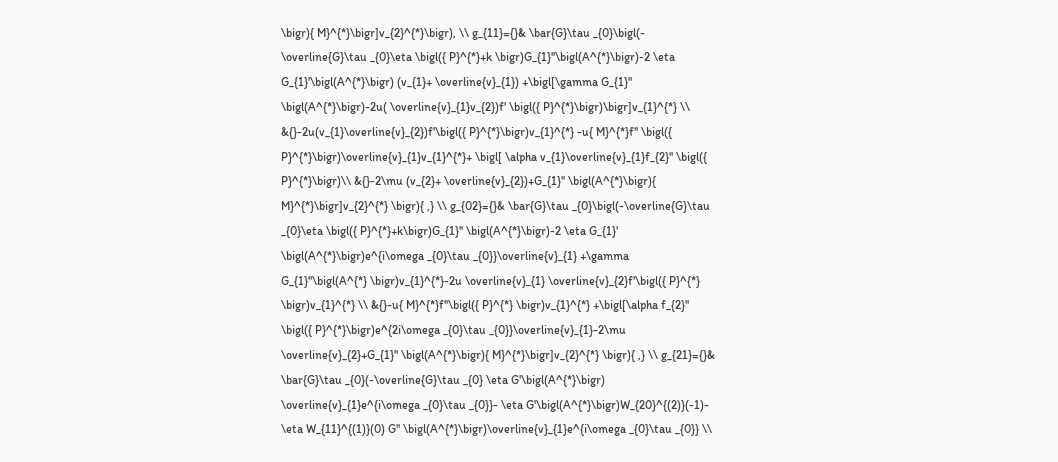\bigr){ M}^{*}\bigr]v_{2}^{*}\bigr), \\ g_{11}={}& \bar{G}\tau _{0}\bigl(- \overline{G}\tau _{0}\eta \bigl({ P}^{*}+k \bigr)G_{1}''\bigl(A^{*}\bigr)-2 \eta G_{1}'\bigl(A^{*}\bigr) (v_{1}+ \overline{v}_{1}) +\bigl[\gamma G_{1}'' \bigl(A^{*}\bigr)-2u( \overline{v}_{1}v_{2})f' \bigl({ P}^{*}\bigr)\bigr]v_{1}^{*} \\ &{}-2u(v_{1}\overline{v}_{2})f'\bigl({ P}^{*}\bigr)v_{1}^{*} -u{ M}^{*}f'' \bigl({ P}^{*}\bigr)\overline{v}_{1}v_{1}^{*}+ \bigl[ \alpha v_{1}\overline{v}_{1}f_{2}'' \bigl({ P}^{*}\bigr)\\ &{}-2\mu (v_{2}+ \overline{v}_{2})+G_{1}'' \bigl(A^{*}\bigr){ M}^{*}\bigr]v_{2}^{*} \bigr){ ,} \\ g_{02}={}& \bar{G}\tau _{0}\bigl(-\overline{G}\tau _{0}\eta \bigl({ P}^{*}+k\bigr)G_{1}'' \bigl(A^{*}\bigr)-2 \eta G_{1}' \bigl(A^{*}\bigr)e^{i\omega _{0}\tau _{0}}\overline{v}_{1} +\gamma G_{1}''\bigl(A^{*} \bigr)v_{1}^{*}-2u \overline{v}_{1} \overline{v}_{2}f'\bigl({ P}^{*} \bigr)v_{1}^{*} \\ &{}-u{ M}^{*}f''\bigl({ P}^{*} \bigr)v_{1}^{*} +\bigl[\alpha f_{2}'' \bigl({ P}^{*}\bigr)e^{2i\omega _{0}\tau _{0}}\overline{v}_{1}-2\mu \overline{v}_{2}+G_{1}'' \bigl(A^{*}\bigr){ M}^{*}\bigr]v_{2}^{*} \bigr){ ,} \\ g_{21}={}& \bar{G}\tau _{0}(-\overline{G}\tau _{0} \eta G'\bigl(A^{*}\bigr) \overline{v}_{1}e^{i\omega _{0}\tau _{0}}- \eta G'\bigl(A^{*}\bigr)W_{20}^{(2)}(-1)- \eta W_{11}^{(1)}(0) G'' \bigl(A^{*}\bigr)\overline{v}_{1}e^{i\omega _{0}\tau _{0}} \\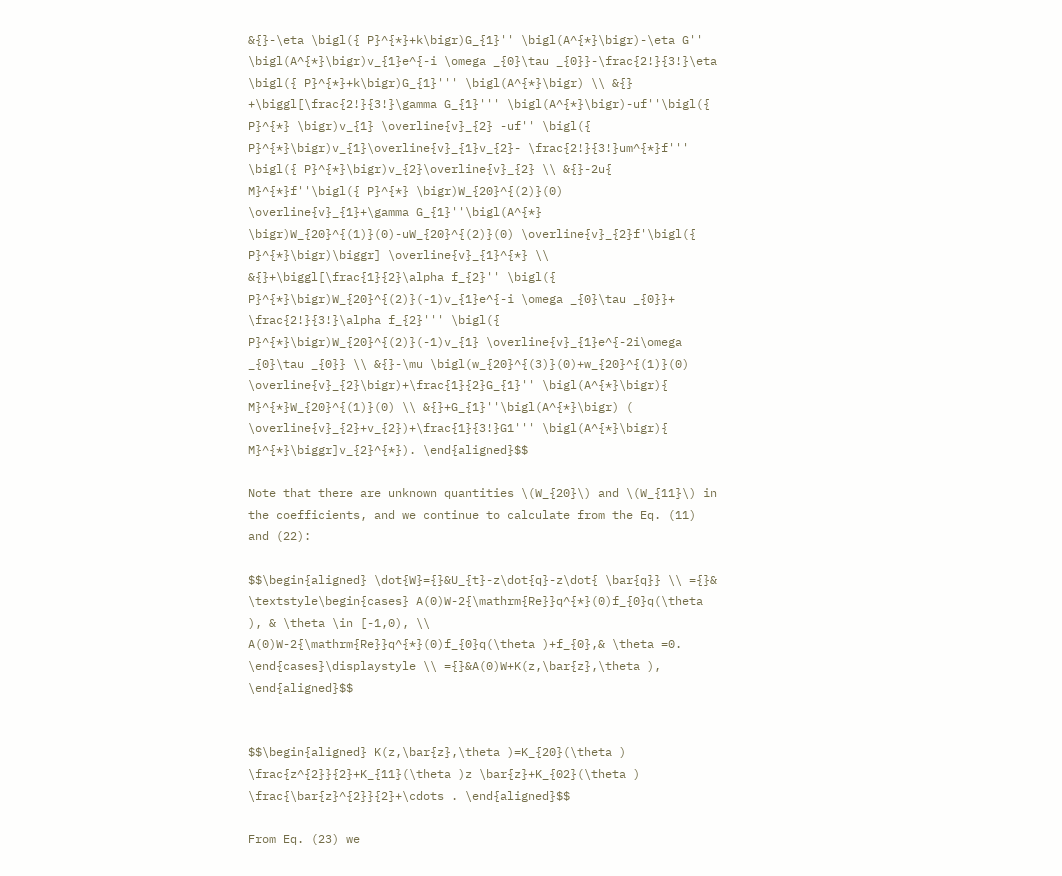&{}-\eta \bigl({ P}^{*}+k\bigr)G_{1}'' \bigl(A^{*}\bigr)-\eta G'' \bigl(A^{*}\bigr)v_{1}e^{-i \omega _{0}\tau _{0}}-\frac{2!}{3!}\eta \bigl({ P}^{*}+k\bigr)G_{1}''' \bigl(A^{*}\bigr) \\ &{} +\biggl[\frac{2!}{3!}\gamma G_{1}''' \bigl(A^{*}\bigr)-uf''\bigl({ P}^{*} \bigr)v_{1} \overline{v}_{2} -uf'' \bigl({ P}^{*}\bigr)v_{1}\overline{v}_{1}v_{2}- \frac{2!}{3!}um^{*}f''' \bigl({ P}^{*}\bigr)v_{2}\overline{v}_{2} \\ &{}-2u{ M}^{*}f''\bigl({ P}^{*} \bigr)W_{20}^{(2)}(0) \overline{v}_{1}+\gamma G_{1}''\bigl(A^{*} \bigr)W_{20}^{(1)}(0)-uW_{20}^{(2)}(0) \overline{v}_{2}f'\bigl({ P}^{*}\bigr)\biggr] \overline{v}_{1}^{*} \\ &{}+\biggl[\frac{1}{2}\alpha f_{2}'' \bigl({ P}^{*}\bigr)W_{20}^{(2)}(-1)v_{1}e^{-i \omega _{0}\tau _{0}}+ \frac{2!}{3!}\alpha f_{2}''' \bigl({ P}^{*}\bigr)W_{20}^{(2)}(-1)v_{1} \overline{v}_{1}e^{-2i\omega _{0}\tau _{0}} \\ &{}-\mu \bigl(w_{20}^{(3)}(0)+w_{20}^{(1)}(0) \overline{v}_{2}\bigr)+\frac{1}{2}G_{1}'' \bigl(A^{*}\bigr){ M}^{*}W_{20}^{(1)}(0) \\ &{}+G_{1}''\bigl(A^{*}\bigr) ( \overline{v}_{2}+v_{2})+\frac{1}{3!}G1''' \bigl(A^{*}\bigr){ M}^{*}\biggr]v_{2}^{*}). \end{aligned}$$

Note that there are unknown quantities \(W_{20}\) and \(W_{11}\) in the coefficients, and we continue to calculate from the Eq. (11) and (22):

$$\begin{aligned} \dot{W}={}&U_{t}-z\dot{q}-z\dot{ \bar{q}} \\ ={}& \textstyle\begin{cases} A(0)W-2{\mathrm{Re}}q^{*}(0)f_{0}q(\theta ), & \theta \in [-1,0), \\ A(0)W-2{\mathrm{Re}}q^{*}(0)f_{0}q(\theta )+f_{0},& \theta =0. \end{cases}\displaystyle \\ ={}&A(0)W+K(z,\bar{z},\theta ), \end{aligned}$$


$$\begin{aligned} K(z,\bar{z},\theta )=K_{20}(\theta ) \frac{z^{2}}{2}+K_{11}(\theta )z \bar{z}+K_{02}(\theta ) \frac{\bar{z}^{2}}{2}+\cdots . \end{aligned}$$

From Eq. (23) we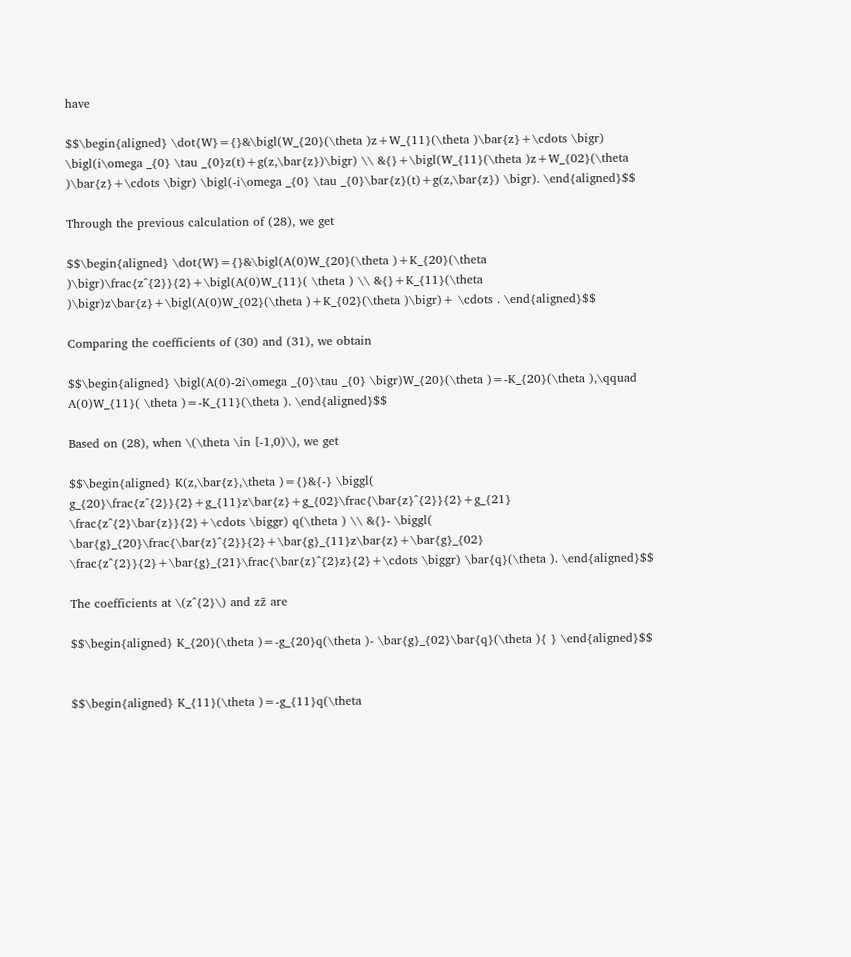have

$$\begin{aligned} \dot{W}={}&\bigl(W_{20}(\theta )z+W_{11}(\theta )\bar{z}+\cdots \bigr) \bigl(i\omega _{0} \tau _{0}z(t)+g(z,\bar{z})\bigr) \\ &{}+\bigl(W_{11}(\theta )z+W_{02}(\theta )\bar{z}+\cdots \bigr) \bigl(-i\omega _{0} \tau _{0}\bar{z}(t)+g(z,\bar{z}) \bigr). \end{aligned}$$

Through the previous calculation of (28), we get

$$\begin{aligned} \dot{W}={}&\bigl(A(0)W_{20}(\theta )+K_{20}(\theta )\bigr)\frac{z^{2}}{2}+\bigl(A(0)W_{11}( \theta ) \\ &{}+K_{11}(\theta )\bigr)z\bar{z}+\bigl(A(0)W_{02}(\theta )+K_{02}(\theta )\bigr)+ \cdots . \end{aligned}$$

Comparing the coefficients of (30) and (31), we obtain

$$\begin{aligned} \bigl(A(0)-2i\omega _{0}\tau _{0} \bigr)W_{20}(\theta )=-K_{20}(\theta ),\qquad A(0)W_{11}( \theta )=-K_{11}(\theta ). \end{aligned}$$

Based on (28), when \(\theta \in [-1,0)\), we get

$$\begin{aligned} K(z,\bar{z},\theta )={}&{-} \biggl( g_{20}\frac{z^{2}}{2}+g_{11}z\bar{z}+g_{02}\frac{\bar{z}^{2}}{2}+g_{21} \frac{z^{2}\bar{z}}{2}+\cdots \biggr) q(\theta ) \\ &{}- \biggl( \bar{g}_{20}\frac{\bar{z}^{2}}{2}+\bar{g}_{11}z\bar{z}+\bar{g}_{02} \frac{z^{2}}{2}+\bar{g}_{21}\frac{\bar{z}^{2}z}{2}+\cdots \biggr) \bar{q}(\theta ). \end{aligned}$$

The coefficients at \(z^{2}\) and zz̄ are

$$\begin{aligned} K_{20}(\theta )=-g_{20}q(\theta )- \bar{g}_{02}\bar{q}(\theta ){ } \end{aligned}$$


$$\begin{aligned} K_{11}(\theta )=-g_{11}q(\theta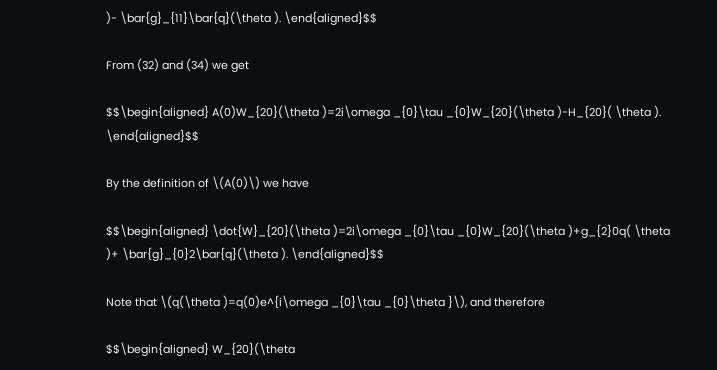)- \bar{g}_{11}\bar{q}(\theta ). \end{aligned}$$

From (32) and (34) we get

$$\begin{aligned} A(0)W_{20}(\theta )=2i\omega _{0}\tau _{0}W_{20}(\theta )-H_{20}( \theta ). \end{aligned}$$

By the definition of \(A(0)\) we have

$$\begin{aligned} \dot{W}_{20}(\theta )=2i\omega _{0}\tau _{0}W_{20}(\theta )+g_{2}0q( \theta )+ \bar{g}_{0}2\bar{q}(\theta ). \end{aligned}$$

Note that \(q(\theta )=q(0)e^{i\omega _{0}\tau _{0}\theta }\), and therefore

$$\begin{aligned} W_{20}(\theta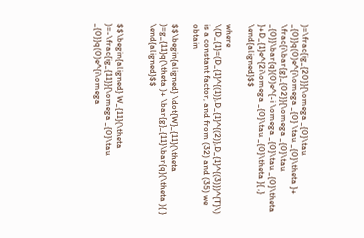)=\frac{ig_{20}}{\omega _{0}\tau _{0}}q(0)e^{i\omega _{0} \tau _{0}\theta }+ \frac{i\bar{g}_{02}}{\omega _{0}\tau _{0}}\bar{q}(0)e^{-i \omega _{0}\tau _{0}\theta }+D_{1}e^{2i\omega _{0}\tau _{0}\theta }{ ,} \end{aligned}$$

where \(D_{1}=(D_{1}^{(1)},D_{1}^{(2)},D_{1}^{(3)})^{T}\) is a constant factor, and from (32) and (35) we obtain

$$\begin{aligned} \dot{W}_{11}(\theta )=g_{11}q(\theta )+ \bar{g}_{11}\bar{q}(\theta ){ } \end{aligned}$$


$$\begin{aligned} W_{11}(\theta )=-\frac{ig_{11}}{\omega _{0}\tau _{0}}q(0)e^{i\omega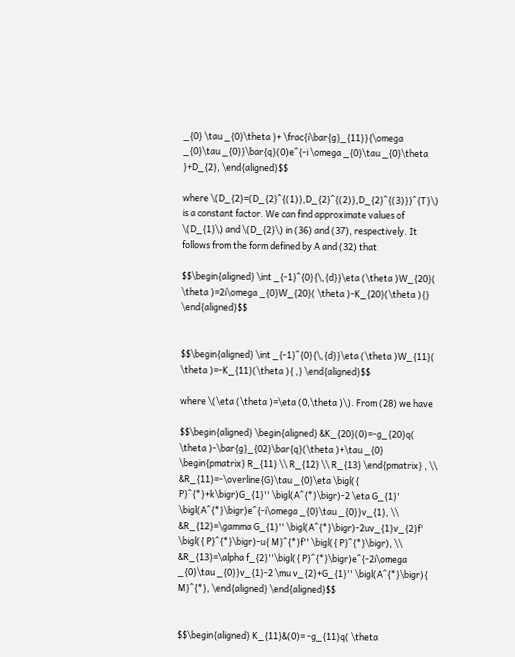_{0} \tau _{0}\theta }+ \frac{i\bar{g}_{11}}{\omega _{0}\tau _{0}}\bar{q}(0)e^{-i \omega _{0}\tau _{0}\theta }+D_{2}, \end{aligned}$$

where \(D_{2}=(D_{2}^{(1)},D_{2}^{(2)},D_{2}^{(3)})^{T}\) is a constant factor. We can find approximate values of \(D_{1}\) and \(D_{2}\) in (36) and (37), respectively. It follows from the form defined by A and (32) that

$$\begin{aligned} \int _{-1}^{0}{\,{d}}\eta (\theta )W_{20}( \theta )=2i\omega _{0}W_{20}( \theta )-K_{20}(\theta ){} \end{aligned}$$


$$\begin{aligned} \int _{-1}^{0}{\,{d}}\eta (\theta )W_{11}( \theta )=-K_{11}(\theta ){ ,} \end{aligned}$$

where \(\eta (\theta )=\eta (0,\theta )\). From (28) we have

$$\begin{aligned} \begin{aligned} &K_{20}(0)=-g_{20}q( \theta )-\bar{g}_{02}\bar{q}(\theta )+\tau _{0} \begin{pmatrix} R_{11} \\ R_{12} \\ R_{13} \end{pmatrix} , \\ &R_{11}=-\overline{G}\tau _{0}\eta \bigl({ P}^{*}+k\bigr)G_{1}'' \bigl(A^{*}\bigr)-2 \eta G_{1}' \bigl(A^{*}\bigr)e^{-i\omega _{0}\tau _{0}}v_{1}, \\ &R_{12}=\gamma G_{1}'' \bigl(A^{*}\bigr)-2uv_{1}v_{2}f' \bigl({ P}^{*}\bigr)-u{ M}^{*}f'' \bigl({ P}^{*}\bigr), \\ &R_{13}=\alpha f_{2}''\bigl({ P}^{*}\bigr)e^{-2i\omega _{0}\tau _{0}}v_{1}-2 \mu v_{2}+G_{1}'' \bigl(A^{*}\bigr){ M}^{*}, \end{aligned} \end{aligned}$$


$$\begin{aligned} K_{11}&(0)= -g_{11}q( \theta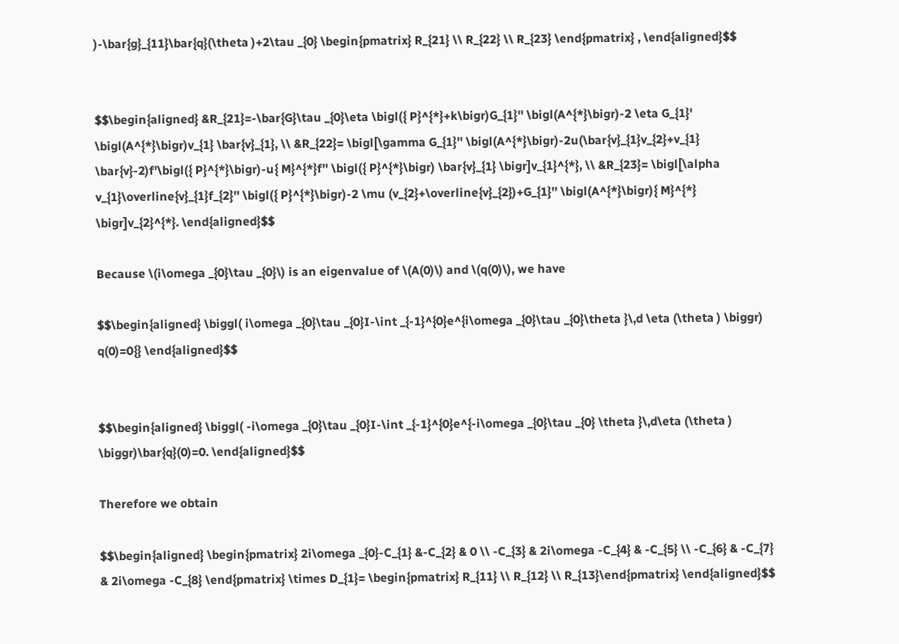)-\bar{g}_{11}\bar{q}(\theta )+2\tau _{0} \begin{pmatrix} R_{21} \\ R_{22} \\ R_{23} \end{pmatrix} , \end{aligned}$$


$$\begin{aligned} &R_{21}=-\bar{G}\tau _{0}\eta \bigl({ P}^{*}+k\bigr)G_{1}'' \bigl(A^{*}\bigr)-2 \eta G_{1}' \bigl(A^{*}\bigr)v_{1} \bar{v}_{1}, \\ &R_{22}= \bigl[\gamma G_{1}'' \bigl(A^{*}\bigr)-2u(\bar{v}_{1}v_{2}+v_{1} \bar{v}-2)f'\bigl({ P}^{*}\bigr)-u{ M}^{*}f'' \bigl({ P}^{*}\bigr) \bar{v}_{1} \bigr]v_{1}^{*}, \\ &R_{23}= \bigl[\alpha v_{1}\overline{v}_{1}f_{2}'' \bigl({ P}^{*}\bigr)-2 \mu (v_{2}+\overline{v}_{2})+G_{1}'' \bigl(A^{*}\bigr){ M}^{*} \bigr]v_{2}^{*}. \end{aligned}$$

Because \(i\omega _{0}\tau _{0}\) is an eigenvalue of \(A(0)\) and \(q(0)\), we have

$$\begin{aligned} \biggl( i\omega _{0}\tau _{0}I-\int _{-1}^{0}e^{i\omega _{0}\tau _{0}\theta }\,d \eta (\theta ) \biggr) q(0)=0{} \end{aligned}$$


$$\begin{aligned} \biggl( -i\omega _{0}\tau _{0}I-\int _{-1}^{0}e^{-i\omega _{0}\tau _{0} \theta }\,d\eta (\theta ) \biggr)\bar{q}(0)=0. \end{aligned}$$

Therefore we obtain

$$\begin{aligned} \begin{pmatrix} 2i\omega _{0}-C_{1} &-C_{2} & 0 \\ -C_{3} & 2i\omega -C_{4} & -C_{5} \\ -C_{6} & -C_{7} & 2i\omega -C_{8} \end{pmatrix} \times D_{1}= \begin{pmatrix} R_{11} \\ R_{12} \\ R_{13}\end{pmatrix} \end{aligned}$$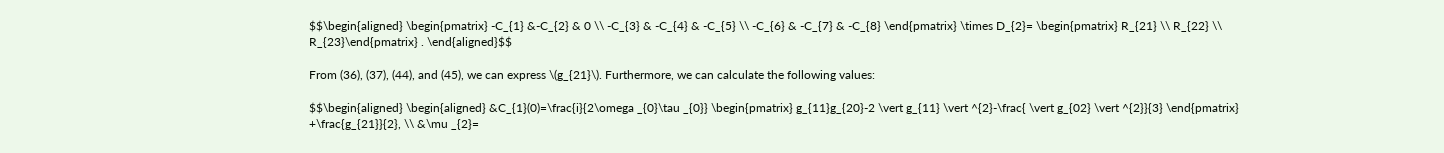$$\begin{aligned} \begin{pmatrix} -C_{1} &-C_{2} & 0 \\ -C_{3} & -C_{4} & -C_{5} \\ -C_{6} & -C_{7} & -C_{8} \end{pmatrix} \times D_{2}= \begin{pmatrix} R_{21} \\ R_{22} \\ R_{23}\end{pmatrix} . \end{aligned}$$

From (36), (37), (44), and (45), we can express \(g_{21}\). Furthermore, we can calculate the following values:

$$\begin{aligned} \begin{aligned} &C_{1}(0)=\frac{i}{2\omega _{0}\tau _{0}} \begin{pmatrix} g_{11}g_{20}-2 \vert g_{11} \vert ^{2}-\frac{ \vert g_{02} \vert ^{2}}{3} \end{pmatrix} +\frac{g_{21}}{2}, \\ &\mu _{2}=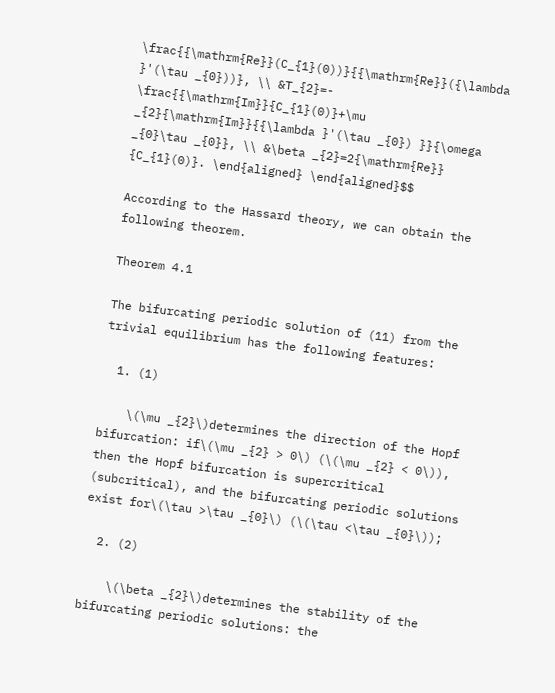\frac{{\mathrm{Re}}(C_{1}(0))}{{\mathrm{Re}}({\lambda }'(\tau _{0}))}, \\ &T_{2}=- \frac{{\mathrm{Im}}{C_{1}(0)}+\mu _{2}{\mathrm{Im}}{{\lambda }'(\tau _{0}) }}{\omega _{0}\tau _{0}}, \\ &\beta _{2}=2{\mathrm{Re}} {C_{1}(0)}. \end{aligned} \end{aligned}$$

According to the Hassard theory, we can obtain the following theorem.

Theorem 4.1

The bifurcating periodic solution of (11) from the trivial equilibrium has the following features:

  1. (1)

    \(\mu _{2}\)determines the direction of the Hopf bifurcation: if\(\mu _{2} > 0\) (\(\mu _{2} < 0\)), then the Hopf bifurcation is supercritical (subcritical), and the bifurcating periodic solutions exist for\(\tau >\tau _{0}\) (\(\tau <\tau _{0}\));

  2. (2)

    \(\beta _{2}\)determines the stability of the bifurcating periodic solutions: the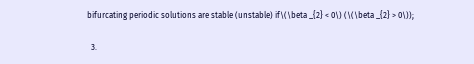bifurcating periodic solutions are stable (unstable) if\(\beta _{2} < 0\) (\(\beta _{2} > 0\));

  3.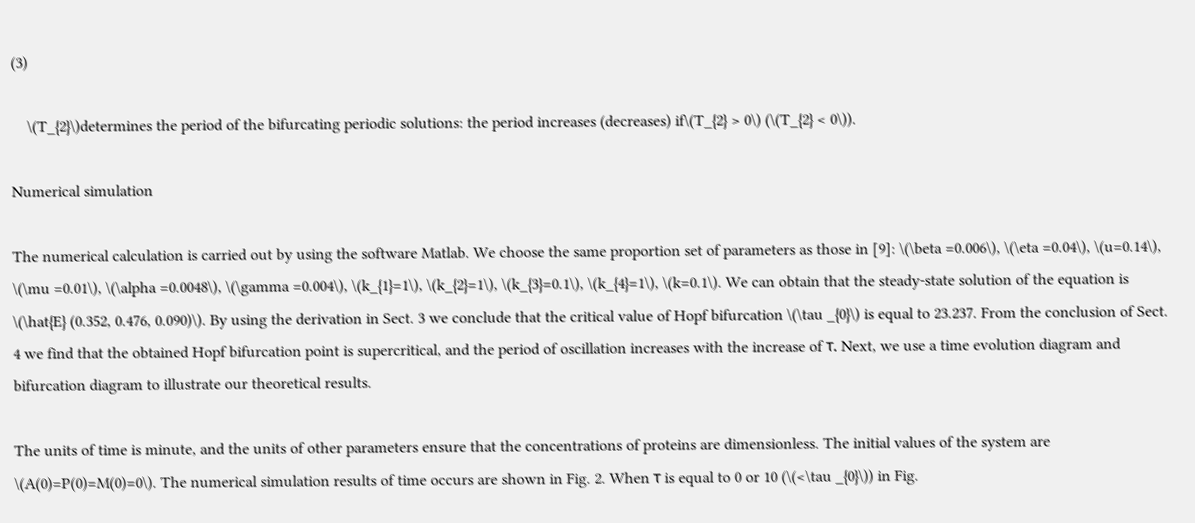(3)

    \(T_{2}\)determines the period of the bifurcating periodic solutions: the period increases (decreases) if\(T_{2} > 0\) (\(T_{2} < 0\)).

Numerical simulation

The numerical calculation is carried out by using the software Matlab. We choose the same proportion set of parameters as those in [9]: \(\beta =0.006\), \(\eta =0.04\), \(u=0.14\), \(\mu =0.01\), \(\alpha =0.0048\), \(\gamma =0.004\), \(k_{1}=1\), \(k_{2}=1\), \(k_{3}=0.1\), \(k_{4}=1\), \(k=0.1\). We can obtain that the steady-state solution of the equation is \(\hat{E} (0.352, 0.476, 0.090)\). By using the derivation in Sect. 3 we conclude that the critical value of Hopf bifurcation \(\tau _{0}\) is equal to 23.237. From the conclusion of Sect. 4 we find that the obtained Hopf bifurcation point is supercritical, and the period of oscillation increases with the increase of τ. Next, we use a time evolution diagram and bifurcation diagram to illustrate our theoretical results.

The units of time is minute, and the units of other parameters ensure that the concentrations of proteins are dimensionless. The initial values of the system are \(A(0)=P(0)=M(0)=0\). The numerical simulation results of time occurs are shown in Fig. 2. When τ is equal to 0 or 10 (\(<\tau _{0}\)) in Fig.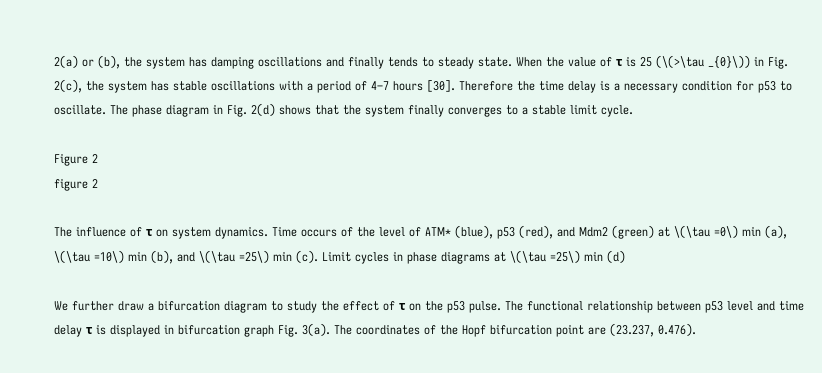2(a) or (b), the system has damping oscillations and finally tends to steady state. When the value of τ is 25 (\(>\tau _{0}\)) in Fig. 2(c), the system has stable oscillations with a period of 4–7 hours [30]. Therefore the time delay is a necessary condition for p53 to oscillate. The phase diagram in Fig. 2(d) shows that the system finally converges to a stable limit cycle.

Figure 2
figure 2

The influence of τ on system dynamics. Time occurs of the level of ATM* (blue), p53 (red), and Mdm2 (green) at \(\tau =0\) min (a), \(\tau =10\) min (b), and \(\tau =25\) min (c). Limit cycles in phase diagrams at \(\tau =25\) min (d)

We further draw a bifurcation diagram to study the effect of τ on the p53 pulse. The functional relationship between p53 level and time delay τ is displayed in bifurcation graph Fig. 3(a). The coordinates of the Hopf bifurcation point are (23.237, 0.476).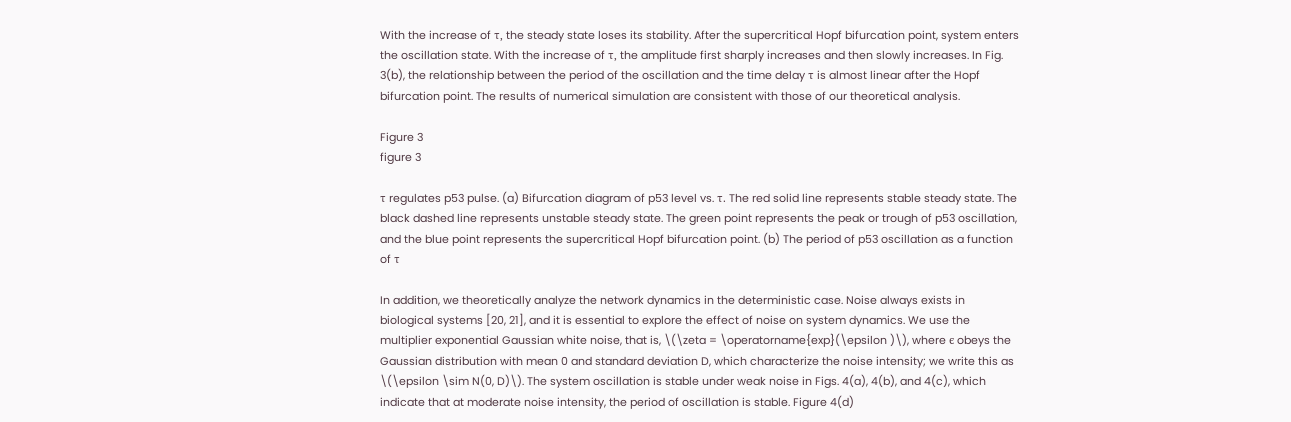With the increase of τ, the steady state loses its stability. After the supercritical Hopf bifurcation point, system enters the oscillation state. With the increase of τ, the amplitude first sharply increases and then slowly increases. In Fig. 3(b), the relationship between the period of the oscillation and the time delay τ is almost linear after the Hopf bifurcation point. The results of numerical simulation are consistent with those of our theoretical analysis.

Figure 3
figure 3

τ regulates p53 pulse. (a) Bifurcation diagram of p53 level vs. τ. The red solid line represents stable steady state. The black dashed line represents unstable steady state. The green point represents the peak or trough of p53 oscillation, and the blue point represents the supercritical Hopf bifurcation point. (b) The period of p53 oscillation as a function of τ

In addition, we theoretically analyze the network dynamics in the deterministic case. Noise always exists in biological systems [20, 21], and it is essential to explore the effect of noise on system dynamics. We use the multiplier exponential Gaussian white noise, that is, \(\zeta = \operatorname{exp}(\epsilon )\), where ϵ obeys the Gaussian distribution with mean 0 and standard deviation D, which characterize the noise intensity; we write this as \(\epsilon \sim N(0, D)\). The system oscillation is stable under weak noise in Figs. 4(a), 4(b), and 4(c), which indicate that at moderate noise intensity, the period of oscillation is stable. Figure 4(d)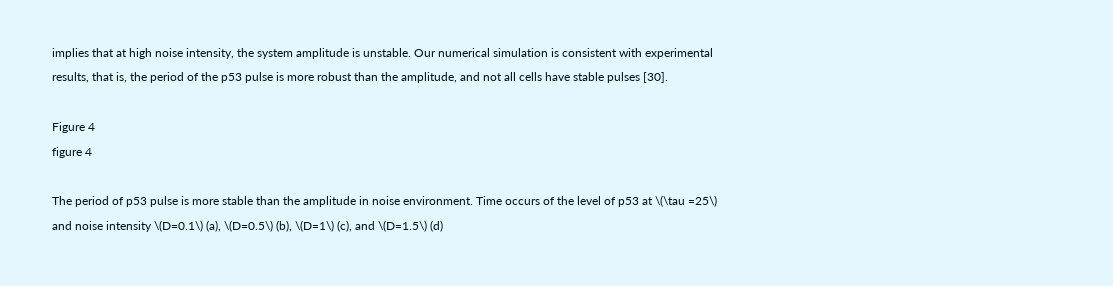implies that at high noise intensity, the system amplitude is unstable. Our numerical simulation is consistent with experimental results, that is, the period of the p53 pulse is more robust than the amplitude, and not all cells have stable pulses [30].

Figure 4
figure 4

The period of p53 pulse is more stable than the amplitude in noise environment. Time occurs of the level of p53 at \(\tau =25\) and noise intensity \(D=0.1\) (a), \(D=0.5\) (b), \(D=1\) (c), and \(D=1.5\) (d)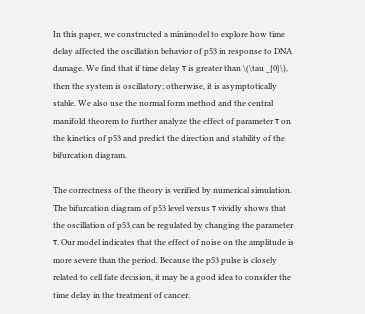In this paper, we constructed a minimodel to explore how time delay affected the oscillation behavior of p53 in response to DNA damage. We find that if time delay τ is greater than \(\tau _{0}\), then the system is oscillatory; otherwise, it is asymptotically stable. We also use the normal form method and the central manifold theorem to further analyze the effect of parameter τ on the kinetics of p53 and predict the direction and stability of the bifurcation diagram.

The correctness of the theory is verified by numerical simulation. The bifurcation diagram of p53 level versus τ vividly shows that the oscillation of p53 can be regulated by changing the parameter τ. Our model indicates that the effect of noise on the amplitude is more severe than the period. Because the p53 pulse is closely related to cell fate decision, it may be a good idea to consider the time delay in the treatment of cancer.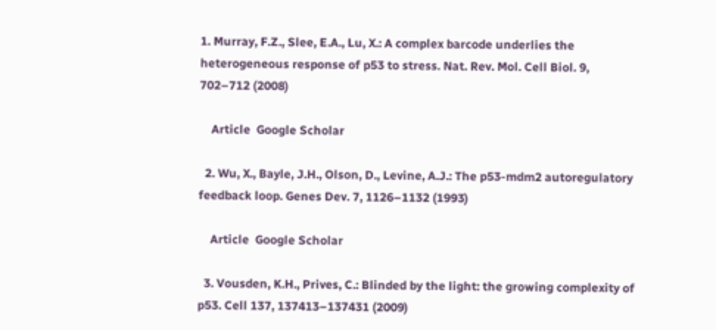1. Murray, F.Z., Slee, E.A., Lu, X.: A complex barcode underlies the heterogeneous response of p53 to stress. Nat. Rev. Mol. Cell Biol. 9, 702–712 (2008)

    Article  Google Scholar

  2. Wu, X., Bayle, J.H., Olson, D., Levine, A.J.: The p53-mdm2 autoregulatory feedback loop. Genes Dev. 7, 1126–1132 (1993)

    Article  Google Scholar

  3. Vousden, K.H., Prives, C.: Blinded by the light: the growing complexity of p53. Cell 137, 137413–137431 (2009)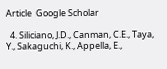Article  Google Scholar

  4. Siliciano, J.D., Canman, C.E., Taya, Y., Sakaguchi, K., Appella, E.,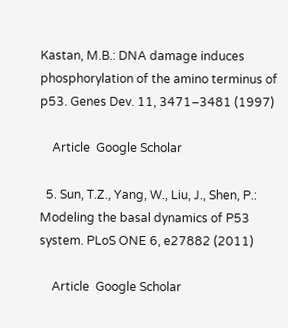Kastan, M.B.: DNA damage induces phosphorylation of the amino terminus of p53. Genes Dev. 11, 3471–3481 (1997)

    Article  Google Scholar

  5. Sun, T.Z., Yang, W., Liu, J., Shen, P.: Modeling the basal dynamics of P53 system. PLoS ONE 6, e27882 (2011)

    Article  Google Scholar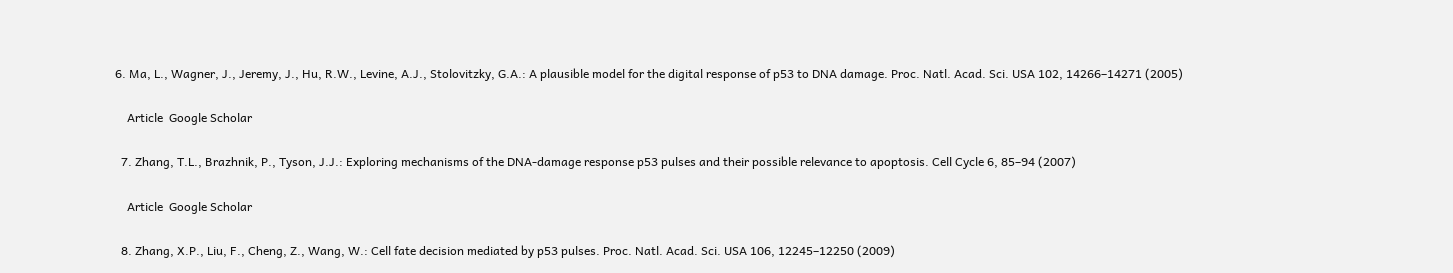6. Ma, L., Wagner, J., Jeremy, J., Hu, R.W., Levine, A.J., Stolovitzky, G.A.: A plausible model for the digital response of p53 to DNA damage. Proc. Natl. Acad. Sci. USA 102, 14266–14271 (2005)

    Article  Google Scholar

  7. Zhang, T.L., Brazhnik, P., Tyson, J.J.: Exploring mechanisms of the DNA-damage response p53 pulses and their possible relevance to apoptosis. Cell Cycle 6, 85–94 (2007)

    Article  Google Scholar

  8. Zhang, X.P., Liu, F., Cheng, Z., Wang, W.: Cell fate decision mediated by p53 pulses. Proc. Natl. Acad. Sci. USA 106, 12245–12250 (2009)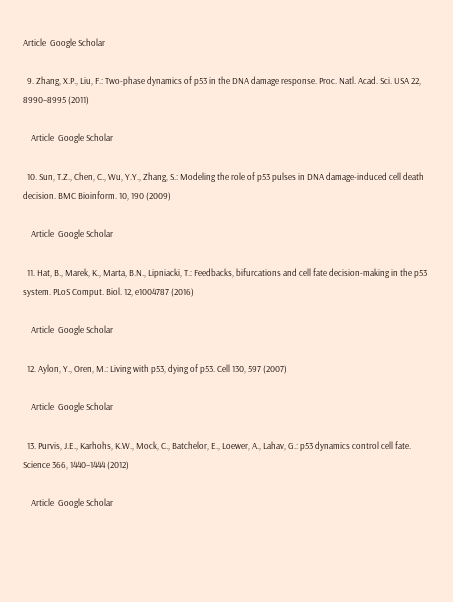Article  Google Scholar

  9. Zhang, X.P., Liu, F.: Two-phase dynamics of p53 in the DNA damage response. Proc. Natl. Acad. Sci. USA 22, 8990–8995 (2011)

    Article  Google Scholar

  10. Sun, T.Z., Chen, C., Wu, Y.Y., Zhang, S.: Modeling the role of p53 pulses in DNA damage-induced cell death decision. BMC Bioinform. 10, 190 (2009)

    Article  Google Scholar

  11. Hat, B., Marek, K., Marta, B.N., Lipniacki, T.: Feedbacks, bifurcations and cell fate decision-making in the p53 system. PLoS Comput. Biol. 12, e1004787 (2016)

    Article  Google Scholar

  12. Aylon, Y., Oren, M.: Living with p53, dying of p53. Cell 130, 597 (2007)

    Article  Google Scholar

  13. Purvis, J.E., Karhohs, K.W., Mock, C., Batchelor, E., Loewer, A., Lahav, G.: p53 dynamics control cell fate. Science 366, 1440–1444 (2012)

    Article  Google Scholar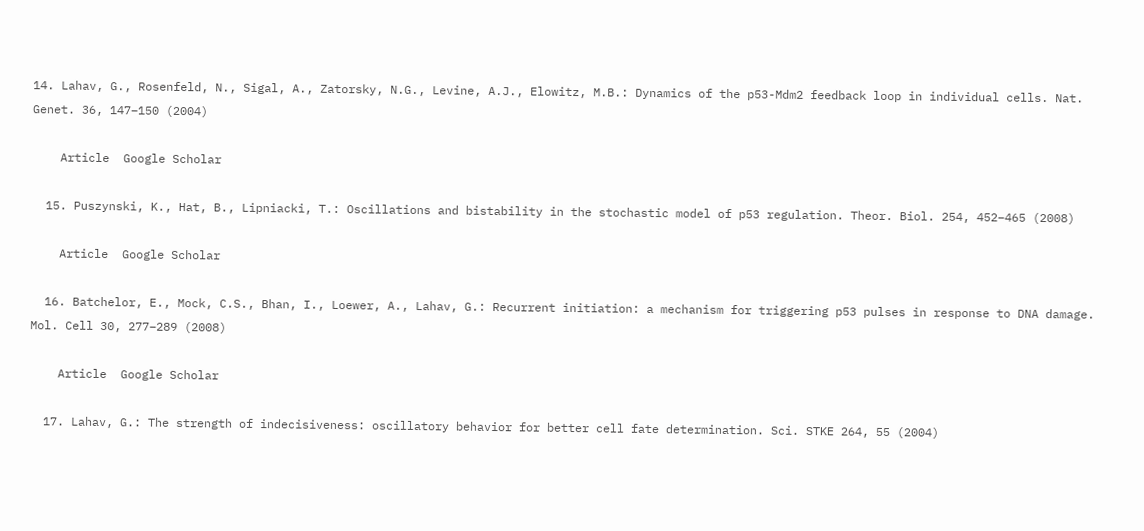14. Lahav, G., Rosenfeld, N., Sigal, A., Zatorsky, N.G., Levine, A.J., Elowitz, M.B.: Dynamics of the p53-Mdm2 feedback loop in individual cells. Nat. Genet. 36, 147–150 (2004)

    Article  Google Scholar

  15. Puszynski, K., Hat, B., Lipniacki, T.: Oscillations and bistability in the stochastic model of p53 regulation. Theor. Biol. 254, 452–465 (2008)

    Article  Google Scholar

  16. Batchelor, E., Mock, C.S., Bhan, I., Loewer, A., Lahav, G.: Recurrent initiation: a mechanism for triggering p53 pulses in response to DNA damage. Mol. Cell 30, 277–289 (2008)

    Article  Google Scholar

  17. Lahav, G.: The strength of indecisiveness: oscillatory behavior for better cell fate determination. Sci. STKE 264, 55 (2004)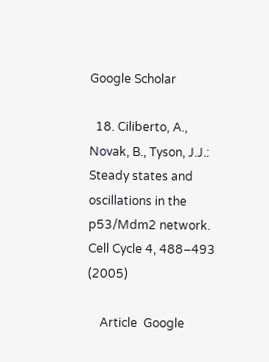Google Scholar

  18. Ciliberto, A., Novak, B., Tyson, J.J.: Steady states and oscillations in the p53/Mdm2 network. Cell Cycle 4, 488–493 (2005)

    Article  Google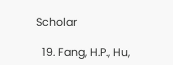Scholar

  19. Fang, H.P., Hu,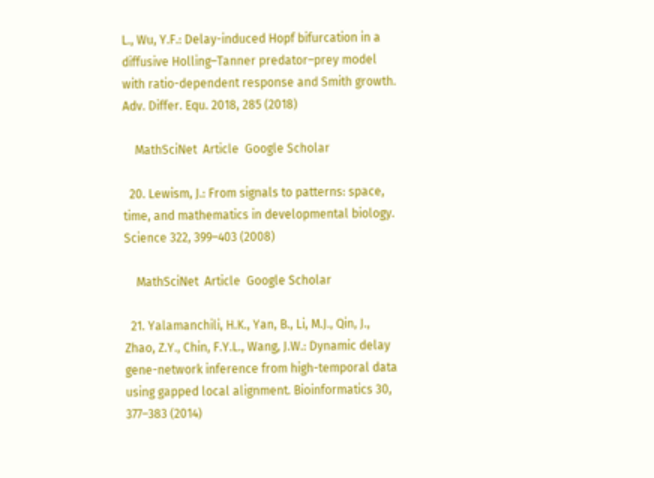L., Wu, Y.F.: Delay-induced Hopf bifurcation in a diffusive Holling–Tanner predator–prey model with ratio-dependent response and Smith growth. Adv. Differ. Equ. 2018, 285 (2018)

    MathSciNet  Article  Google Scholar

  20. Lewism, J.: From signals to patterns: space, time, and mathematics in developmental biology. Science 322, 399–403 (2008)

    MathSciNet  Article  Google Scholar

  21. Yalamanchili, H.K., Yan, B., Li, M.J., Qin, J., Zhao, Z.Y., Chin, F.Y.L., Wang, J.W.: Dynamic delay gene-network inference from high-temporal data using gapped local alignment. Bioinformatics 30, 377–383 (2014)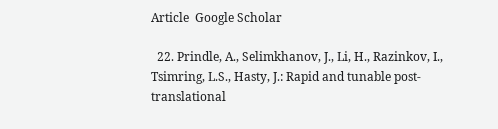Article  Google Scholar

  22. Prindle, A., Selimkhanov, J., Li, H., Razinkov, I., Tsimring, L.S., Hasty, J.: Rapid and tunable post-translational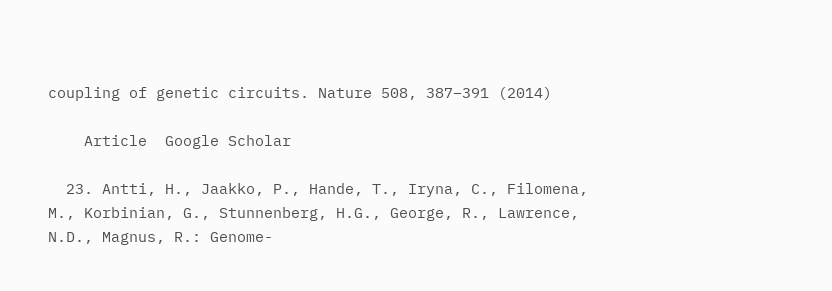coupling of genetic circuits. Nature 508, 387–391 (2014)

    Article  Google Scholar

  23. Antti, H., Jaakko, P., Hande, T., Iryna, C., Filomena, M., Korbinian, G., Stunnenberg, H.G., George, R., Lawrence, N.D., Magnus, R.: Genome-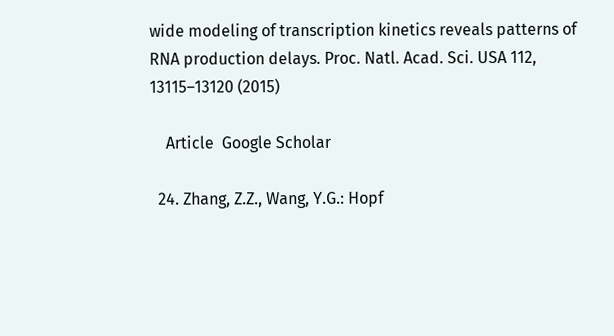wide modeling of transcription kinetics reveals patterns of RNA production delays. Proc. Natl. Acad. Sci. USA 112, 13115–13120 (2015)

    Article  Google Scholar

  24. Zhang, Z.Z., Wang, Y.G.: Hopf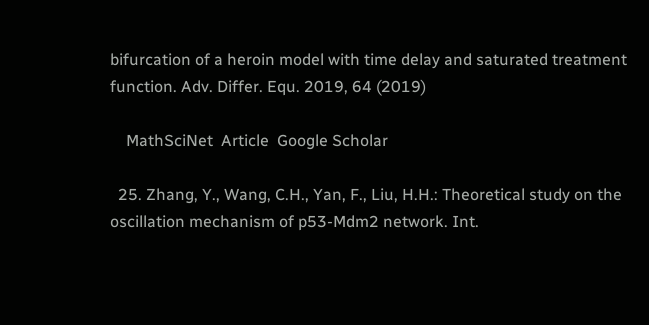bifurcation of a heroin model with time delay and saturated treatment function. Adv. Differ. Equ. 2019, 64 (2019)

    MathSciNet  Article  Google Scholar

  25. Zhang, Y., Wang, C.H., Yan, F., Liu, H.H.: Theoretical study on the oscillation mechanism of p53-Mdm2 network. Int.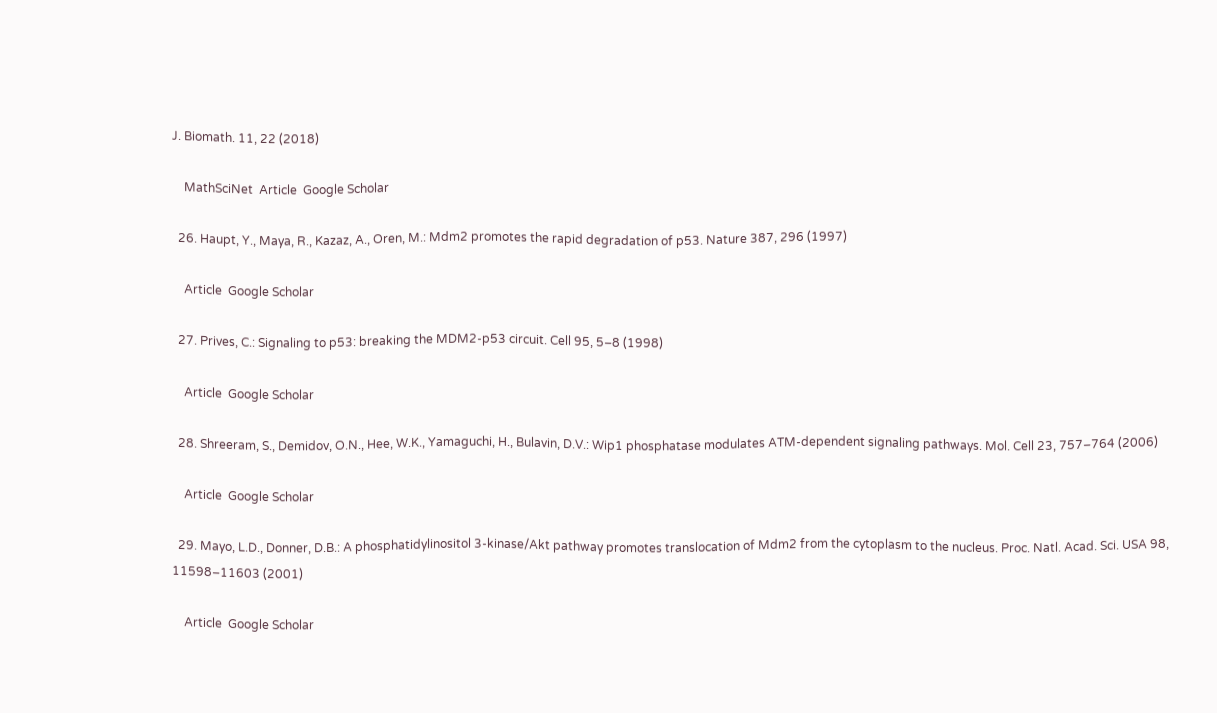J. Biomath. 11, 22 (2018)

    MathSciNet  Article  Google Scholar

  26. Haupt, Y., Maya, R., Kazaz, A., Oren, M.: Mdm2 promotes the rapid degradation of p53. Nature 387, 296 (1997)

    Article  Google Scholar

  27. Prives, C.: Signaling to p53: breaking the MDM2-p53 circuit. Cell 95, 5–8 (1998)

    Article  Google Scholar

  28. Shreeram, S., Demidov, O.N., Hee, W.K., Yamaguchi, H., Bulavin, D.V.: Wip1 phosphatase modulates ATM-dependent signaling pathways. Mol. Cell 23, 757–764 (2006)

    Article  Google Scholar

  29. Mayo, L.D., Donner, D.B.: A phosphatidylinositol 3-kinase/Akt pathway promotes translocation of Mdm2 from the cytoplasm to the nucleus. Proc. Natl. Acad. Sci. USA 98, 11598–11603 (2001)

    Article  Google Scholar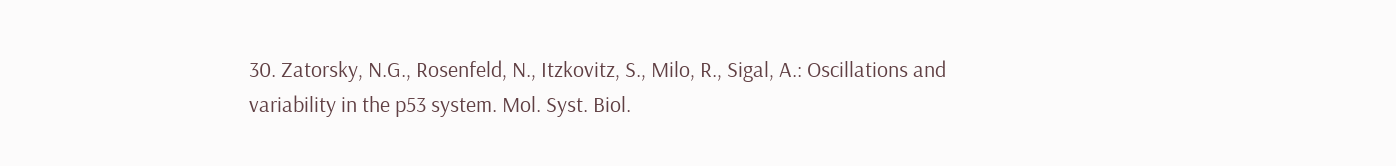30. Zatorsky, N.G., Rosenfeld, N., Itzkovitz, S., Milo, R., Sigal, A.: Oscillations and variability in the p53 system. Mol. Syst. Biol.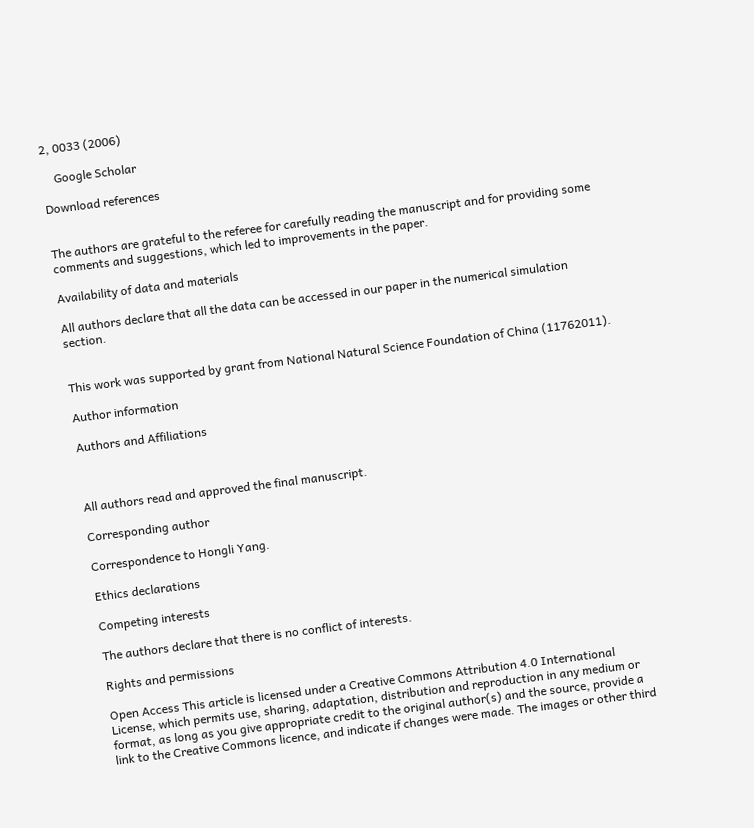2, 0033 (2006)

    Google Scholar

Download references


The authors are grateful to the referee for carefully reading the manuscript and for providing some comments and suggestions, which led to improvements in the paper.

Availability of data and materials

All authors declare that all the data can be accessed in our paper in the numerical simulation section.


This work was supported by grant from National Natural Science Foundation of China (11762011).

Author information

Authors and Affiliations



All authors read and approved the final manuscript.

Corresponding author

Correspondence to Hongli Yang.

Ethics declarations

Competing interests

The authors declare that there is no conflict of interests.

Rights and permissions

Open Access This article is licensed under a Creative Commons Attribution 4.0 International License, which permits use, sharing, adaptation, distribution and reproduction in any medium or format, as long as you give appropriate credit to the original author(s) and the source, provide a link to the Creative Commons licence, and indicate if changes were made. The images or other third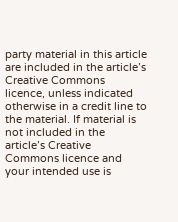party material in this article are included in the article’s Creative Commons licence, unless indicated otherwise in a credit line to the material. If material is not included in the article’s Creative Commons licence and your intended use is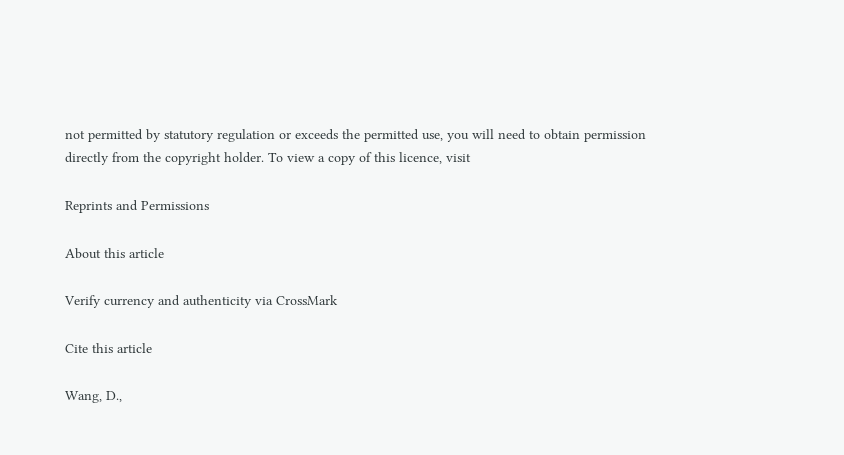not permitted by statutory regulation or exceeds the permitted use, you will need to obtain permission directly from the copyright holder. To view a copy of this licence, visit

Reprints and Permissions

About this article

Verify currency and authenticity via CrossMark

Cite this article

Wang, D.,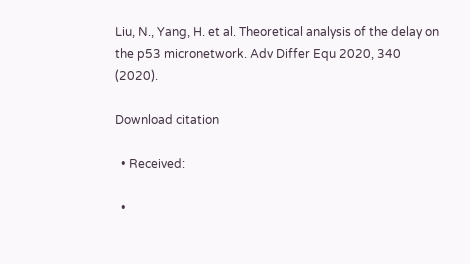Liu, N., Yang, H. et al. Theoretical analysis of the delay on the p53 micronetwork. Adv Differ Equ 2020, 340 (2020).

Download citation

  • Received:

  •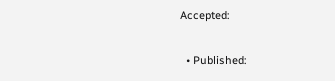Accepted:

  • Published: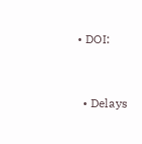• DOI:


  • Delays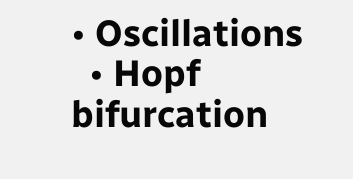• Oscillations
  • Hopf bifurcation